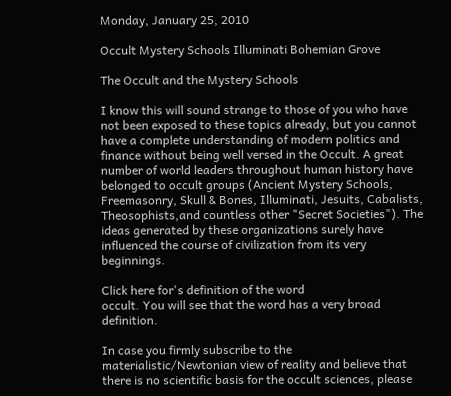Monday, January 25, 2010

Occult Mystery Schools Illuminati Bohemian Grove

The Occult and the Mystery Schools

I know this will sound strange to those of you who have not been exposed to these topics already, but you cannot have a complete understanding of modern politics and finance without being well versed in the Occult. A great number of world leaders throughout human history have belonged to occult groups (Ancient Mystery Schools, Freemasonry, Skull & Bones, Illuminati, Jesuits, Cabalists, Theosophists,and countless other "Secret Societies"). The ideas generated by these organizations surely have influenced the course of civilization from its very beginnings.

Click here for's definition of the word
occult. You will see that the word has a very broad definition.

In case you firmly subscribe to the materialistic/Newtonian view of reality and believe that there is no scientific basis for the occult sciences, please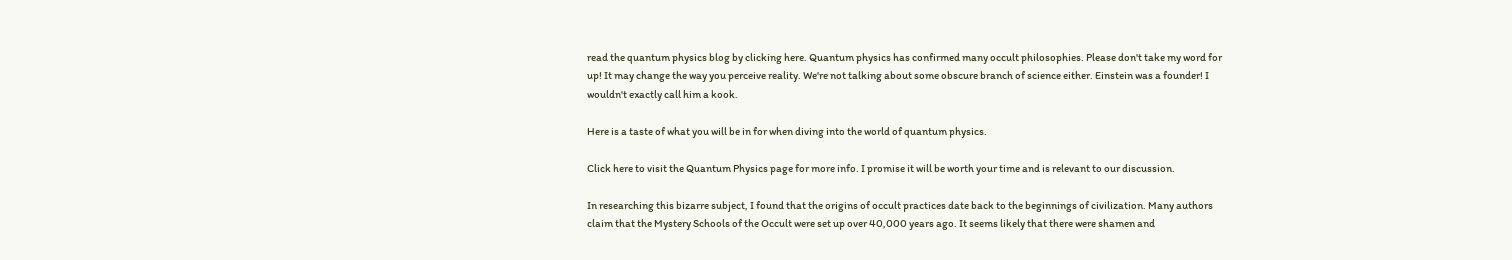read the quantum physics blog by clicking here. Quantum physics has confirmed many occult philosophies. Please don't take my word for up! It may change the way you perceive reality. We're not talking about some obscure branch of science either. Einstein was a founder! I wouldn't exactly call him a kook.

Here is a taste of what you will be in for when diving into the world of quantum physics.

Click here to visit the Quantum Physics page for more info. I promise it will be worth your time and is relevant to our discussion.

In researching this bizarre subject, I found that the origins of occult practices date back to the beginnings of civilization. Many authors claim that the Mystery Schools of the Occult were set up over 40,000 years ago. It seems likely that there were shamen and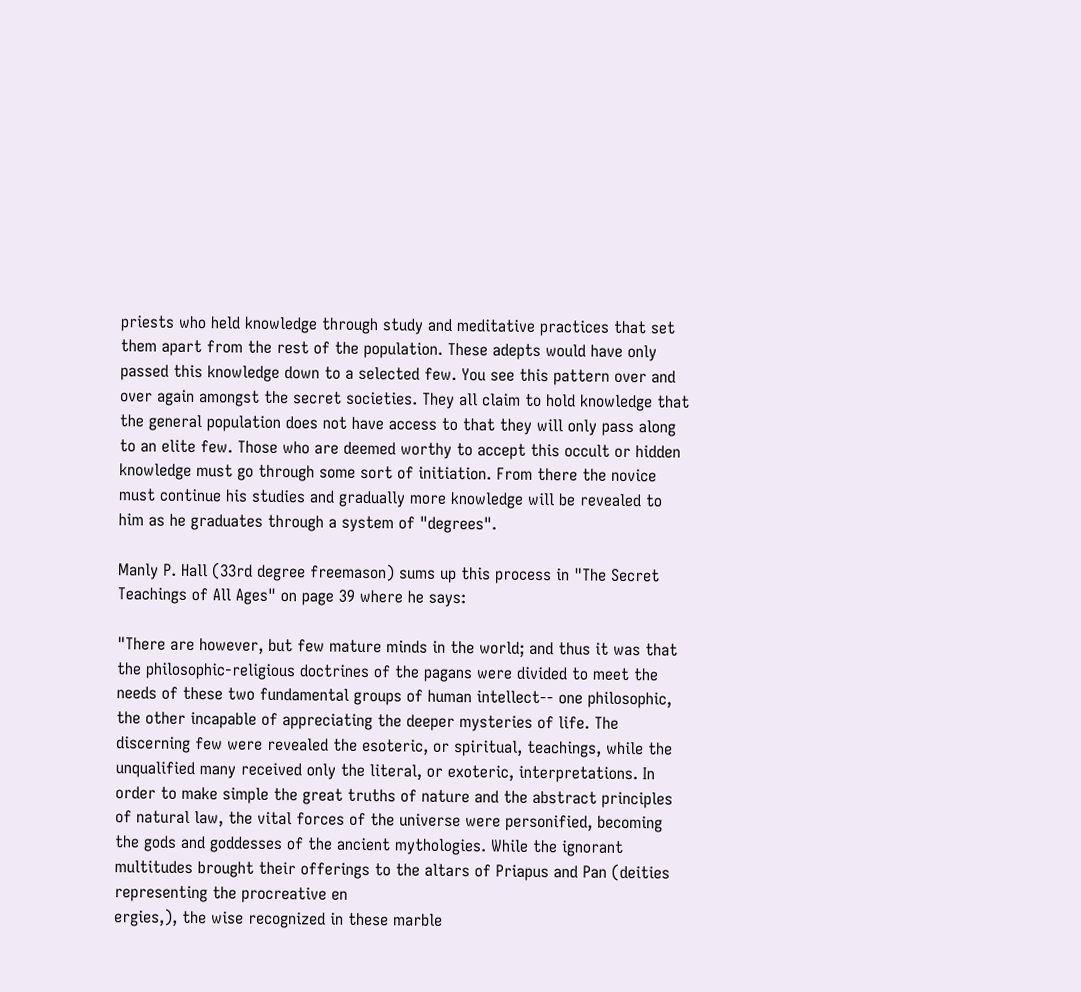priests who held knowledge through study and meditative practices that set them apart from the rest of the population. These adepts would have only passed this knowledge down to a selected few. You see this pattern over and over again amongst the secret societies. They all claim to hold knowledge that the general population does not have access to that they will only pass along to an elite few. Those who are deemed worthy to accept this occult or hidden knowledge must go through some sort of initiation. From there the novice must continue his studies and gradually more knowledge will be revealed to him as he graduates through a system of "degrees".

Manly P. Hall (33rd degree freemason) sums up this process in "The Secret Teachings of All Ages" on page 39 where he says:

"There are however, but few mature minds in the world; and thus it was that the philosophic-religious doctrines of the pagans were divided to meet the needs of these two fundamental groups of human intellect-- one philosophic, the other incapable of appreciating the deeper mysteries of life. The discerning few were revealed the esoteric, or spiritual, teachings, while the unqualified many received only the literal, or exoteric, interpretations. In order to make simple the great truths of nature and the abstract principles of natural law, the vital forces of the universe were personified, becoming the gods and goddesses of the ancient mythologies. While the ignorant multitudes brought their offerings to the altars of Priapus and Pan (deities representing the procreative en
ergies,), the wise recognized in these marble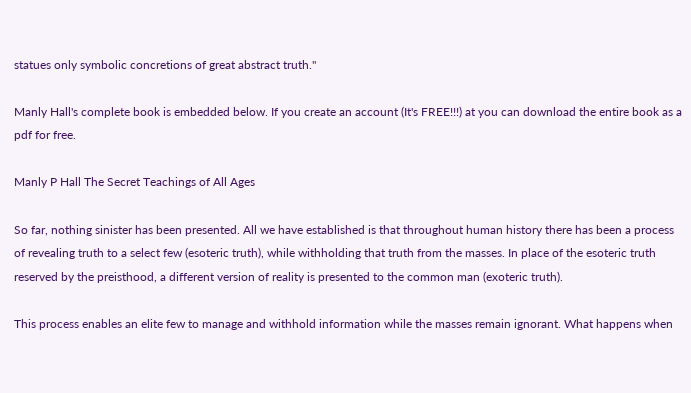statues only symbolic concretions of great abstract truth."

Manly Hall's complete book is embedded below. If you create an account (It's FREE!!!) at you can download the entire book as a pdf for free.

Manly P Hall The Secret Teachings of All Ages

So far, nothing sinister has been presented. All we have established is that throughout human history there has been a process of revealing truth to a select few (esoteric truth), while withholding that truth from the masses. In place of the esoteric truth reserved by the preisthood, a different version of reality is presented to the common man (exoteric truth).

This process enables an elite few to manage and withhold information while the masses remain ignorant. What happens when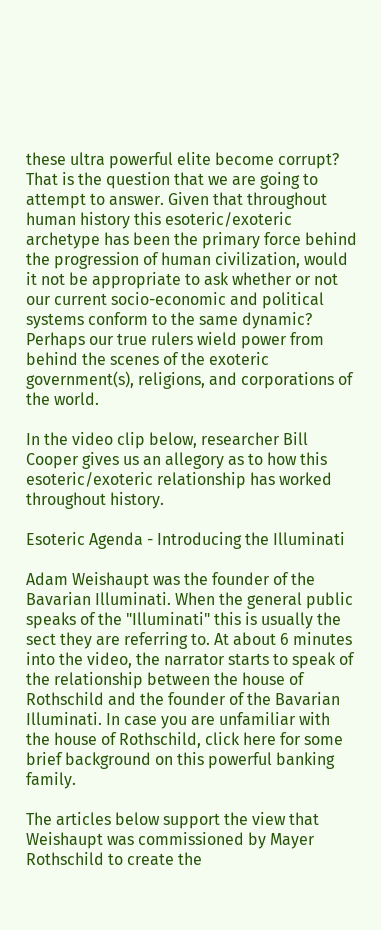these ultra powerful elite become corrupt? That is the question that we are going to attempt to answer. Given that throughout human history this esoteric/exoteric archetype has been the primary force behind the progression of human civilization, would it not be appropriate to ask whether or not our current socio-economic and political systems conform to the same dynamic? Perhaps our true rulers wield power from behind the scenes of the exoteric government(s), religions, and corporations of the world.

In the video clip below, researcher Bill Cooper gives us an allegory as to how this esoteric/exoteric relationship has worked throughout history.

Esoteric Agenda - Introducing the Illuminati

Adam Weishaupt was the founder of the Bavarian Illuminati. When the general public speaks of the "Illuminati" this is usually the sect they are referring to. At about 6 minutes into the video, the narrator starts to speak of the relationship between the house of Rothschild and the founder of the Bavarian Illuminati. In case you are unfamiliar with the house of Rothschild, click here for some brief background on this powerful banking family.

The articles below support the view that Weishaupt was commissioned by Mayer Rothschild to create the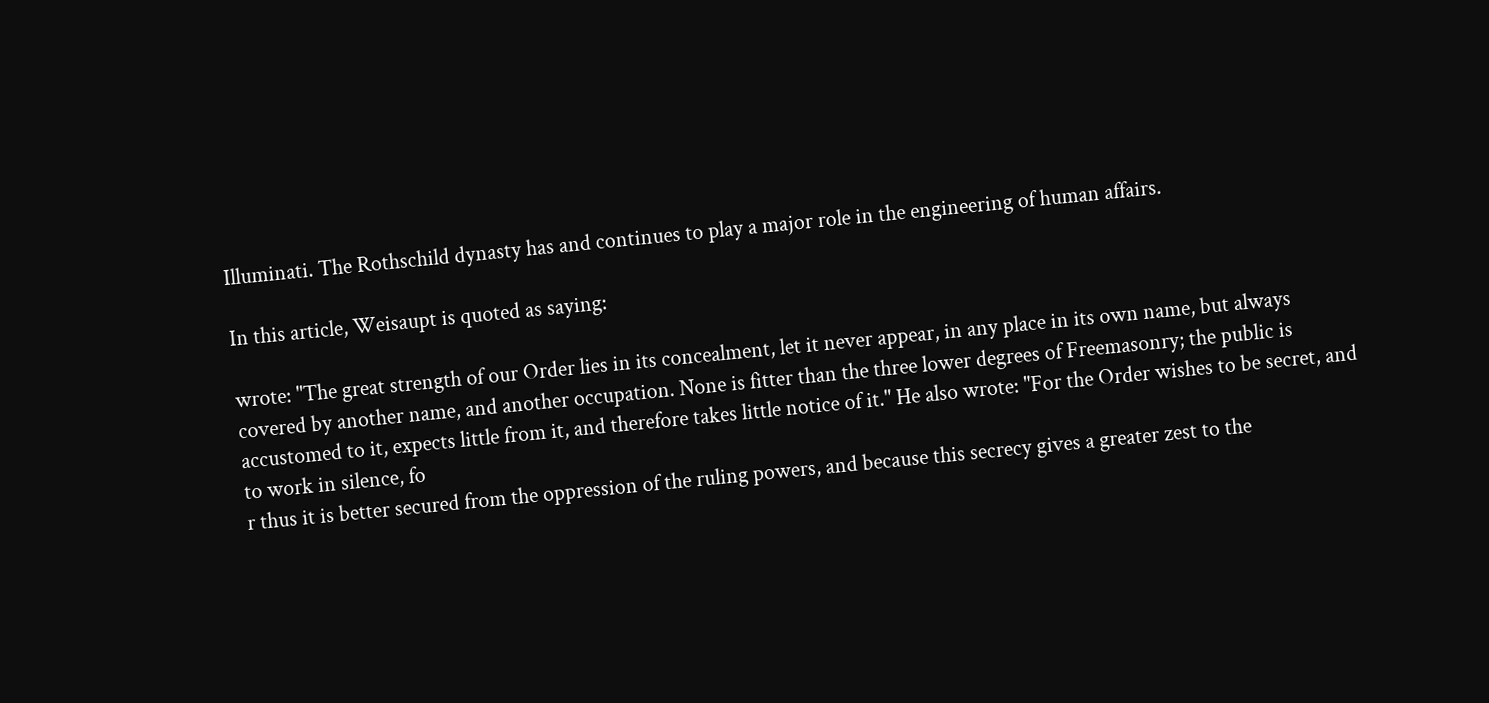Illuminati. The Rothschild dynasty has and continues to play a major role in the engineering of human affairs.

In this article, Weisaupt is quoted as saying:

wrote: "The great strength of our Order lies in its concealment, let it never appear, in any place in its own name, but always covered by another name, and another occupation. None is fitter than the three lower degrees of Freemasonry; the public is accustomed to it, expects little from it, and therefore takes little notice of it." He also wrote: "For the Order wishes to be secret, and to work in silence, fo
r thus it is better secured from the oppression of the ruling powers, and because this secrecy gives a greater zest to the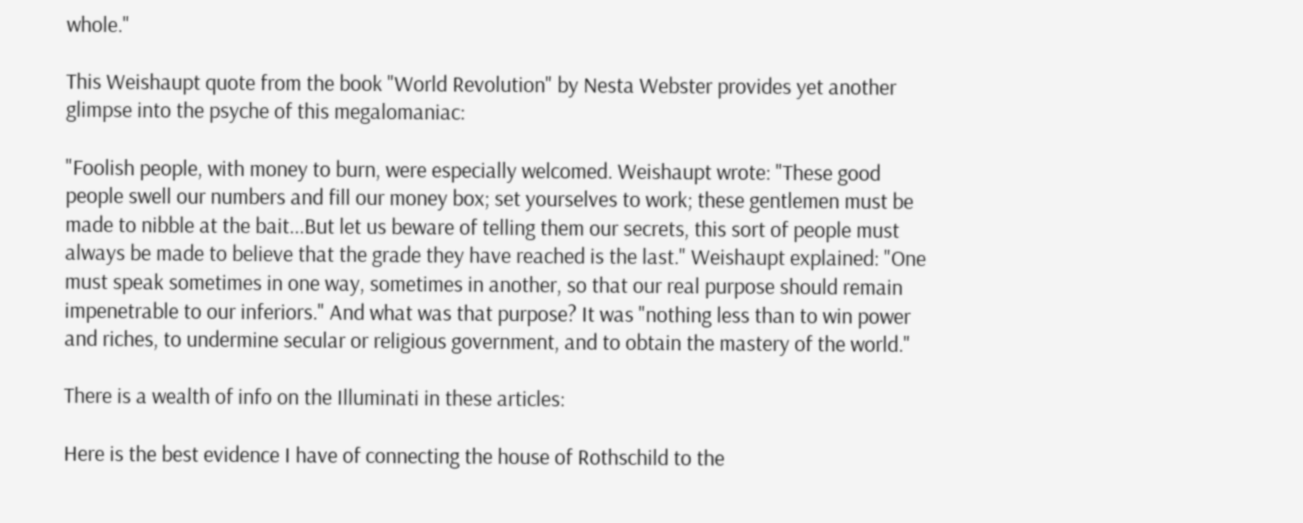whole."

This Weishaupt quote from the book "World Revolution" by Nesta Webster provides yet another glimpse into the psyche of this megalomaniac:

"Foolish people, with money to burn, were especially welcomed. Weishaupt wrote: "These good people swell our numbers and fill our money box; set yourselves to work; these gentlemen must be made to nibble at the bait...But let us beware of telling them our secrets, this sort of people must always be made to believe that the grade they have reached is the last." Weishaupt explained: "One must speak sometimes in one way, sometimes in another, so that our real purpose should remain impenetrable to our inferiors." And what was that purpose? It was "nothing less than to win power and riches, to undermine secular or religious government, and to obtain the mastery of the world."

There is a wealth of info on the Illuminati in these articles:

Here is the best evidence I have of connecting the house of Rothschild to the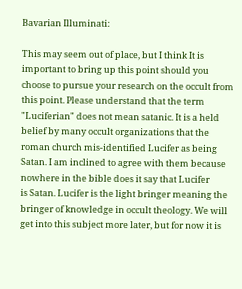Bavarian Illuminati:

This may seem out of place, but I think It is important to bring up this point should you choose to pursue your research on the occult from this point. Please understand that the term "Luciferian" does not mean satanic. It is a held belief by many occult organizations that the roman church mis-identified Lucifer as being Satan. I am inclined to agree with them because nowhere in the bible does it say that Lucifer
is Satan. Lucifer is the light bringer meaning the bringer of knowledge in occult theology. We will get into this subject more later, but for now it is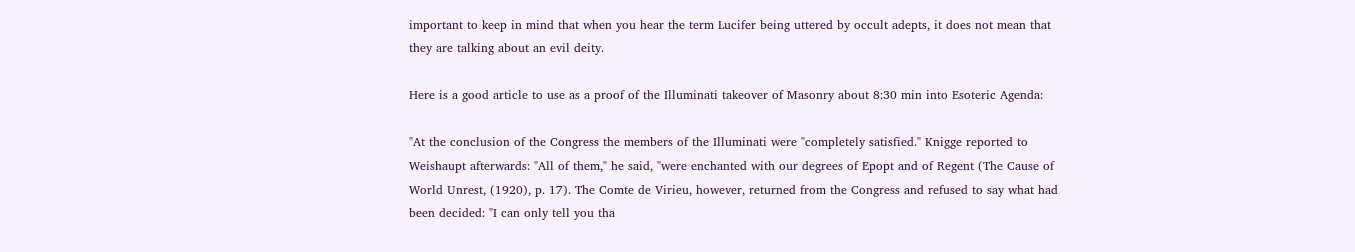important to keep in mind that when you hear the term Lucifer being uttered by occult adepts, it does not mean that they are talking about an evil deity.

Here is a good article to use as a proof of the Illuminati takeover of Masonry about 8:30 min into Esoteric Agenda:

"At the conclusion of the Congress the members of the Illuminati were "completely satisfied." Knigge reported to Weishaupt afterwards: "All of them," he said, "were enchanted with our degrees of Epopt and of Regent (The Cause of World Unrest, (1920), p. 17). The Comte de Virieu, however, returned from the Congress and refused to say what had been decided: "I can only tell you tha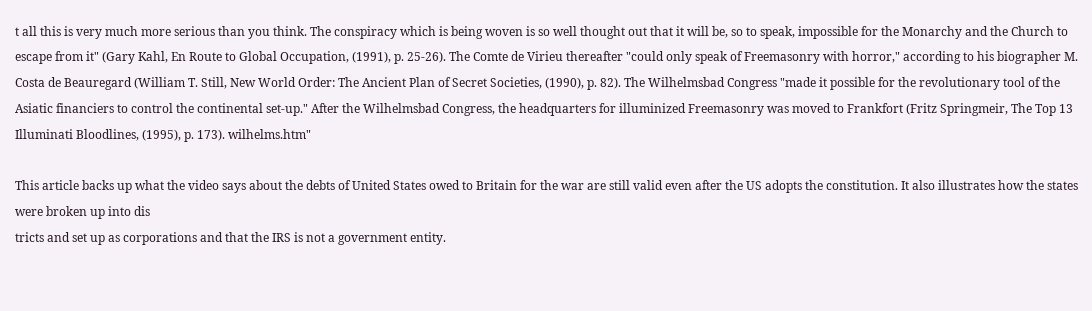t all this is very much more serious than you think. The conspiracy which is being woven is so well thought out that it will be, so to speak, impossible for the Monarchy and the Church to escape from it" (Gary Kahl, En Route to Global Occupation, (1991), p. 25-26). The Comte de Virieu thereafter "could only speak of Freemasonry with horror," according to his biographer M. Costa de Beauregard (William T. Still, New World Order: The Ancient Plan of Secret Societies, (1990), p. 82). The Wilhelmsbad Congress "made it possible for the revolutionary tool of the Asiatic financiers to control the continental set-up." After the Wilhelmsbad Congress, the headquarters for illuminized Freemasonry was moved to Frankfort (Fritz Springmeir, The Top 13 Illuminati Bloodlines, (1995), p. 173). wilhelms.htm"

This article backs up what the video says about the debts of United States owed to Britain for the war are still valid even after the US adopts the constitution. It also illustrates how the states were broken up into dis
tricts and set up as corporations and that the IRS is not a government entity.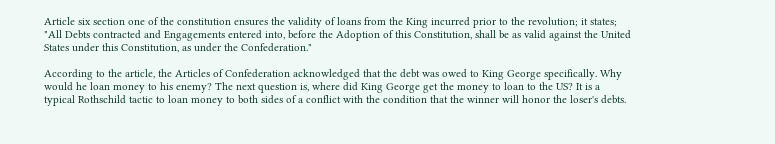Article six section one of the constitution ensures the validity of loans from the King incurred prior to the revolution; it states; "All Debts contracted and Engagements entered into, before the Adoption of this Constitution, shall be as valid against the United States under this Constitution, as under the Confederation."

According to the article, the Articles of Confederation acknowledged that the debt was owed to King George specifically. Why would he loan money to his enemy? The next question is, where did King George get the money to loan to the US? It is a typical Rothschild tactic to loan money to both sides of a conflict with the condition that the winner will honor the loser's debts.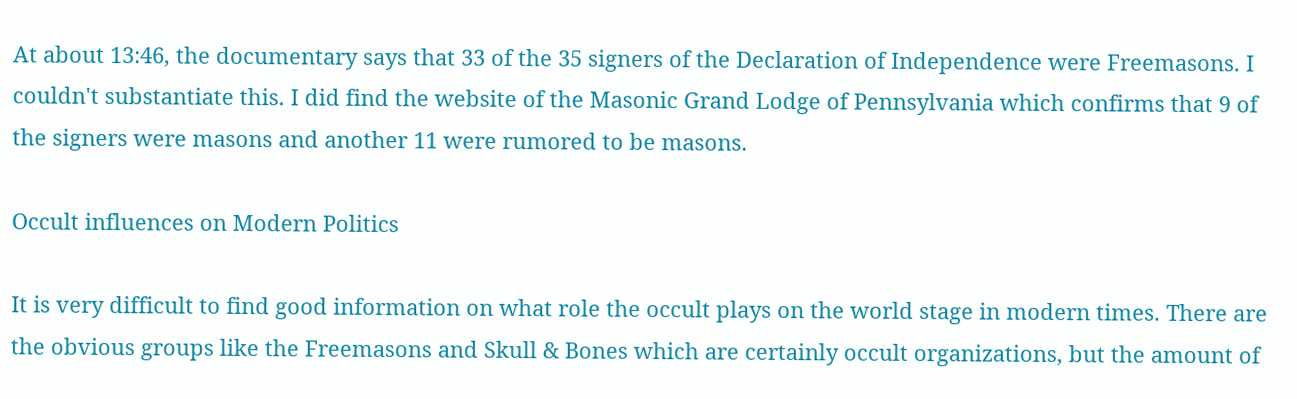At about 13:46, the documentary says that 33 of the 35 signers of the Declaration of Independence were Freemasons. I couldn't substantiate this. I did find the website of the Masonic Grand Lodge of Pennsylvania which confirms that 9 of the signers were masons and another 11 were rumored to be masons.

Occult influences on Modern Politics

It is very difficult to find good information on what role the occult plays on the world stage in modern times. There are the obvious groups like the Freemasons and Skull & Bones which are certainly occult organizations, but the amount of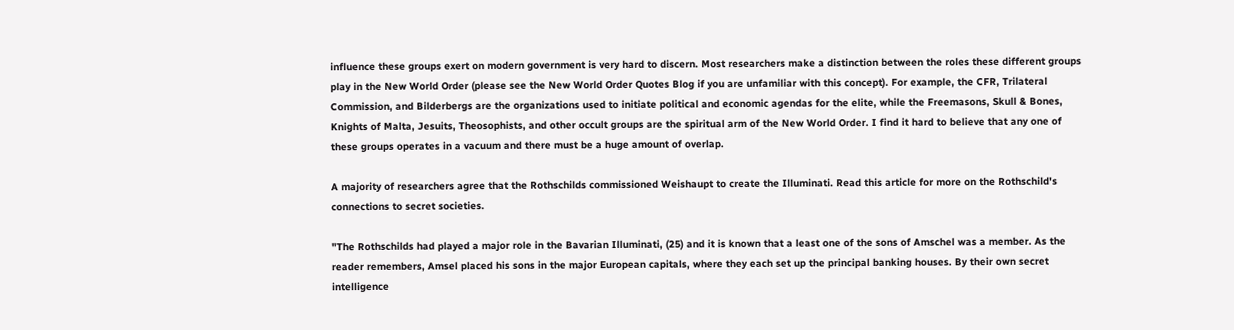influence these groups exert on modern government is very hard to discern. Most researchers make a distinction between the roles these different groups play in the New World Order (please see the New World Order Quotes Blog if you are unfamiliar with this concept). For example, the CFR, Trilateral Commission, and Bilderbergs are the organizations used to initiate political and economic agendas for the elite, while the Freemasons, Skull & Bones, Knights of Malta, Jesuits, Theosophists, and other occult groups are the spiritual arm of the New World Order. I find it hard to believe that any one of these groups operates in a vacuum and there must be a huge amount of overlap.

A majority of researchers agree that the Rothschilds commissioned Weishaupt to create the Illuminati. Read this article for more on the Rothschild's connections to secret societies.

"The Rothschilds had played a major role in the Bavarian Illuminati, (25) and it is known that a least one of the sons of Amschel was a member. As the reader remembers, Amsel placed his sons in the major European capitals, where they each set up the principal banking houses. By their own secret intelligence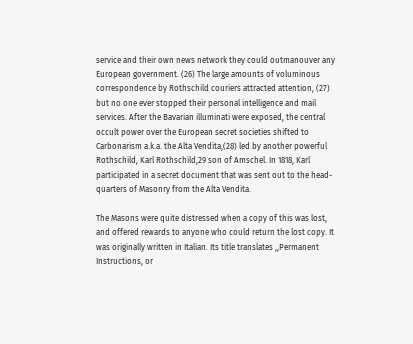service and their own news network they could outmanouver any European government. (26) The large amounts of voluminous correspondence by Rothschild couriers attracted attention, (27) but no one ever stopped their personal intelligence and mail services. After the Bavarian illuminati were exposed, the central occult power over the European secret societies shifted to Carbonarism a.k.a. the Alta Vendita,(28) led by another powerful Rothschild, Karl Rothschild,29 son of Amschel. In 1818, Karl participated in a secret document that was sent out to the head-quarters of Masonry from the Alta Vendita.

The Masons were quite distressed when a copy of this was lost, and offered rewards to anyone who could return the lost copy. It was originally written in Italian. Its title translates ,,Permanent Instructions, or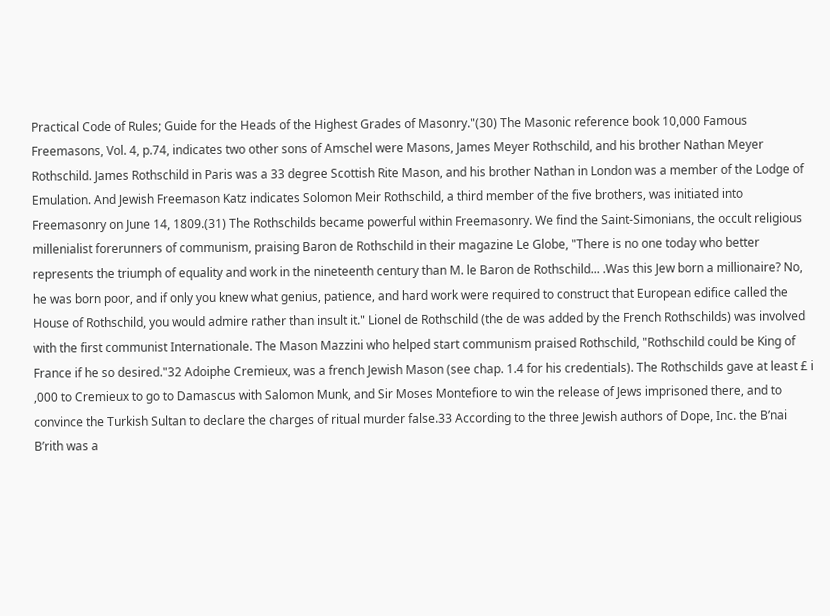Practical Code of Rules; Guide for the Heads of the Highest Grades of Masonry."(30) The Masonic reference book 10,000 Famous Freemasons, Vol. 4, p.74, indicates two other sons of Amschel were Masons, James Meyer Rothschild, and his brother Nathan Meyer Rothschild. James Rothschild in Paris was a 33 degree Scottish Rite Mason, and his brother Nathan in London was a member of the Lodge of Emulation. And Jewish Freemason Katz indicates Solomon Meir Rothschild, a third member of the five brothers, was initiated into Freemasonry on June 14, 1809.(31) The Rothschilds became powerful within Freemasonry. We find the Saint-Simonians, the occult religious millenialist forerunners of communism, praising Baron de Rothschild in their magazine Le Globe, "There is no one today who better represents the triumph of equality and work in the nineteenth century than M. le Baron de Rothschild... .Was this Jew born a millionaire? No, he was born poor, and if only you knew what genius, patience, and hard work were required to construct that European edifice called the House of Rothschild, you would admire rather than insult it." Lionel de Rothschild (the de was added by the French Rothschilds) was involved with the first communist Internationale. The Mason Mazzini who helped start communism praised Rothschild, "Rothschild could be King of France if he so desired."32 Adoiphe Cremieux, was a french Jewish Mason (see chap. 1.4 for his credentials). The Rothschilds gave at least £ i ,000 to Cremieux to go to Damascus with Salomon Munk, and Sir Moses Montefiore to win the release of Jews imprisoned there, and to convince the Turkish Sultan to declare the charges of ritual murder false.33 According to the three Jewish authors of Dope, Inc. the B’nai B’rith was a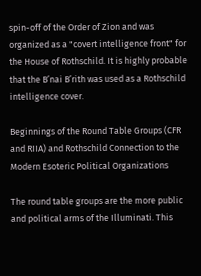spin-off of the Order of Zion and was organized as a "covert intelligence front" for the House of Rothschild. It is highly probable that the B’nai B’rith was used as a Rothschild intelligence cover.

Beginnings of the Round Table Groups (CFR and RIIA) and Rothschild Connection to the Modern Esoteric Political Organizations

The round table groups are the more public and political arms of the Illuminati. This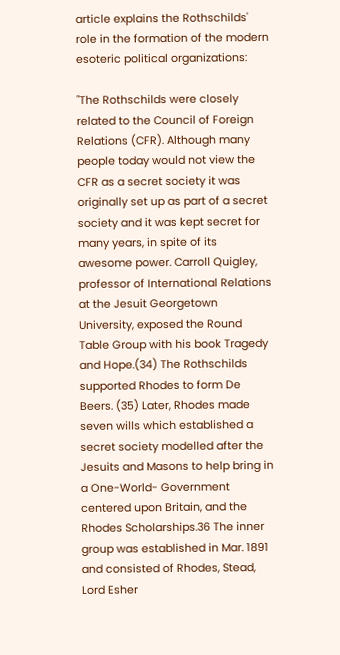article explains the Rothschilds' role in the formation of the modern esoteric political organizations:

"The Rothschilds were closely related to the Council of Foreign Relations (CFR). Although many people today would not view the CFR as a secret society it was originally set up as part of a secret society and it was kept secret for many years, in spite of its awesome power. Carroll Quigley, professor of International Relations at the Jesuit Georgetown University, exposed the Round Table Group with his book Tragedy and Hope.(34) The Rothschilds supported Rhodes to form De Beers. (35) Later, Rhodes made seven wills which established a secret society modelled after the Jesuits and Masons to help bring in a One-World- Government centered upon Britain, and the Rhodes Scholarships.36 The inner group was established in Mar. 1891 and consisted of Rhodes, Stead, Lord Esher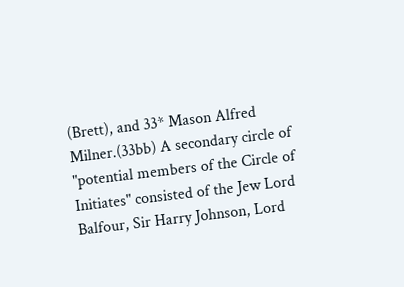(Brett), and 33* Mason Alfred Milner.(33bb) A secondary circle of "potential members of the Circle of Initiates" consisted of the Jew Lord Balfour, Sir Harry Johnson, Lord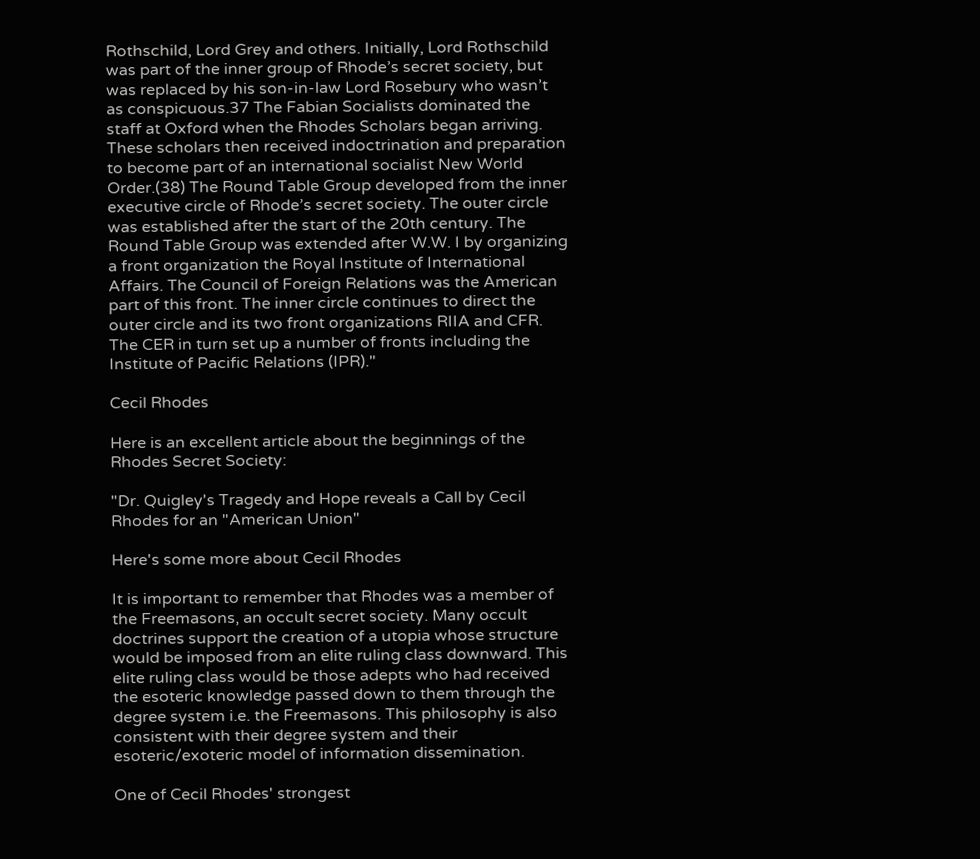Rothschild, Lord Grey and others. Initially, Lord Rothschild was part of the inner group of Rhode’s secret society, but was replaced by his son-in-law Lord Rosebury who wasn’t as conspicuous.37 The Fabian Socialists dominated the staff at Oxford when the Rhodes Scholars began arriving. These scholars then received indoctrination and preparation to become part of an international socialist New World Order.(38) The Round Table Group developed from the inner executive circle of Rhode’s secret society. The outer circle was established after the start of the 20th century. The Round Table Group was extended after W.W. I by organizing a front organization the Royal Institute of International Affairs. The Council of Foreign Relations was the American part of this front. The inner circle continues to direct the outer circle and its two front organizations RIIA and CFR. The CER in turn set up a number of fronts including the Institute of Pacific Relations (IPR)."

Cecil Rhodes

Here is an excellent article about the beginnings of the Rhodes Secret Society:

"Dr. Quigley's Tragedy and Hope reveals a Call by Cecil Rhodes for an "American Union"

Here's some more about Cecil Rhodes

It is important to remember that Rhodes was a member of the Freemasons, an occult secret society. Many occult doctrines support the creation of a utopia whose structure would be imposed from an elite ruling class downward. This elite ruling class would be those adepts who had received the esoteric knowledge passed down to them through the degree system i.e. the Freemasons. This philosophy is also consistent with their degree system and their esoteric/exoteric model of information dissemination.

One of Cecil Rhodes' strongest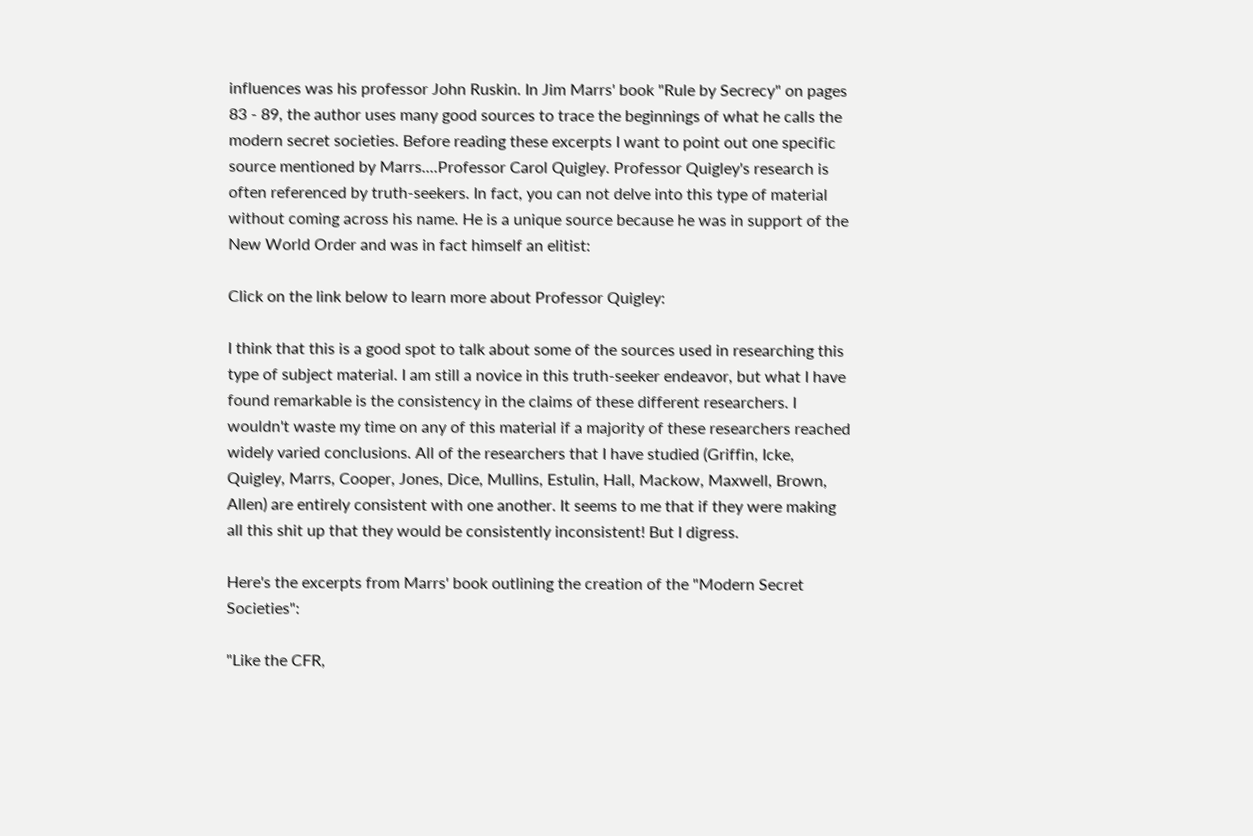influences was his professor John Ruskin. In Jim Marrs' book "Rule by Secrecy" on pages 83 - 89, the author uses many good sources to trace the beginnings of what he calls the modern secret societies. Before reading these excerpts I want to point out one specific source mentioned by Marrs....Professor Carol Quigley. Professor Quigley's research is often referenced by truth-seekers. In fact, you can not delve into this type of material without coming across his name. He is a unique source because he was in support of the New World Order and was in fact himself an elitist:

Click on the link below to learn more about Professor Quigley:

I think that this is a good spot to talk about some of the sources used in researching this type of subject material. I am still a novice in this truth-seeker endeavor, but what I have found remarkable is the consistency in the claims of these different researchers. I wouldn't waste my time on any of this material if a majority of these researchers reached widely varied conclusions. All of the researchers that I have studied (Griffin, Icke, Quigley, Marrs, Cooper, Jones, Dice, Mullins, Estulin, Hall, Mackow, Maxwell, Brown, Allen) are entirely consistent with one another. It seems to me that if they were making all this shit up that they would be consistently inconsistent! But I digress.

Here's the excerpts from Marrs' book outlining the creation of the "Modern Secret Societies":

"Like the CFR,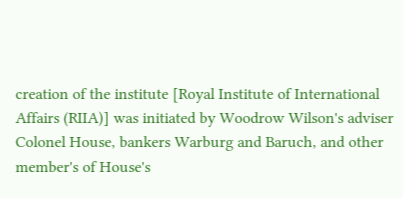creation of the institute [Royal Institute of International Affairs (RIIA)] was initiated by Woodrow Wilson's adviser Colonel House, bankers Warburg and Baruch, and other member's of House's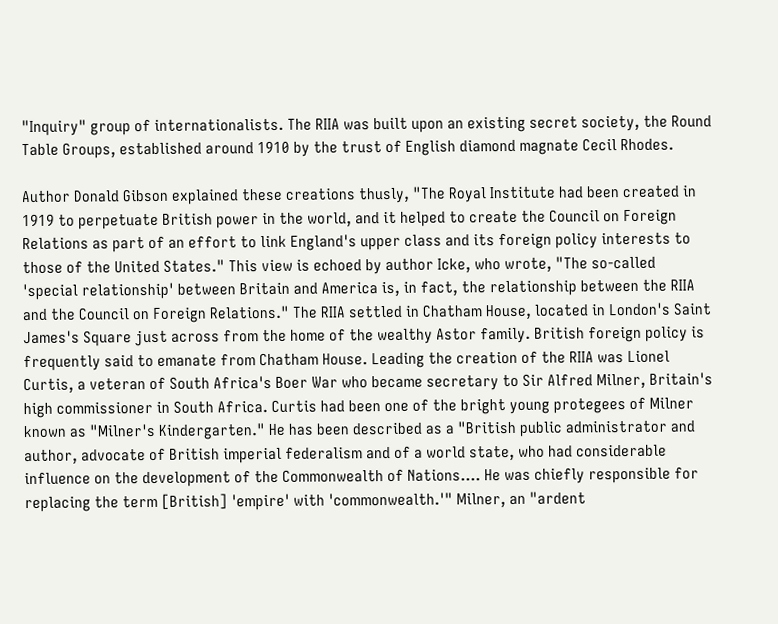"Inquiry" group of internationalists. The RIIA was built upon an existing secret society, the Round Table Groups, established around 1910 by the trust of English diamond magnate Cecil Rhodes.

Author Donald Gibson explained these creations thusly, "The Royal Institute had been created in 1919 to perpetuate British power in the world, and it helped to create the Council on Foreign Relations as part of an effort to link England's upper class and its foreign policy interests to those of the United States." This view is echoed by author Icke, who wrote, "The so-called 'special relationship' between Britain and America is, in fact, the relationship between the RIIA and the Council on Foreign Relations." The RIIA settled in Chatham House, located in London's Saint James's Square just across from the home of the wealthy Astor family. British foreign policy is frequently said to emanate from Chatham House. Leading the creation of the RIIA was Lionel Curtis, a veteran of South Africa's Boer War who became secretary to Sir Alfred Milner, Britain's high commissioner in South Africa. Curtis had been one of the bright young protegees of Milner known as "Milner's Kindergarten." He has been described as a "British public administrator and author, advocate of British imperial federalism and of a world state, who had considerable influence on the development of the Commonwealth of Nations.... He was chiefly responsible for replacing the term [British] 'empire' with 'commonwealth.'" Milner, an "ardent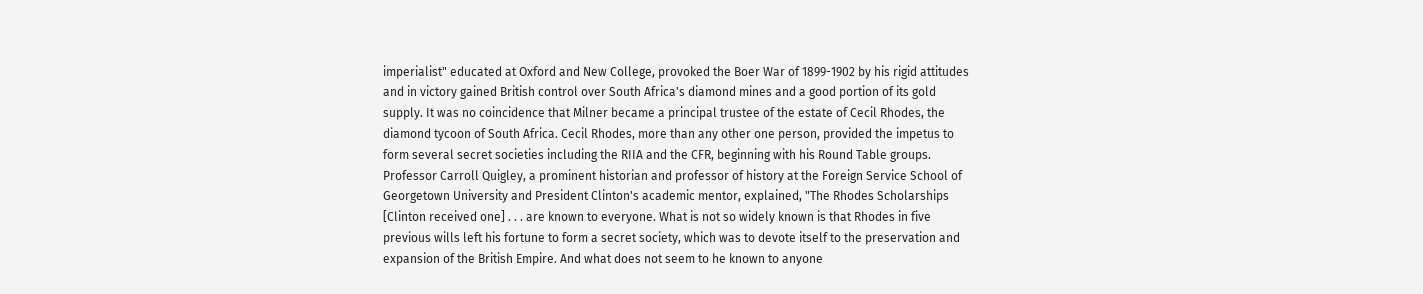imperialist" educated at Oxford and New College, provoked the Boer War of 1899-1902 by his rigid attitudes and in victory gained British control over South Africa's diamond mines and a good portion of its gold supply. It was no coincidence that Milner became a principal trustee of the estate of Cecil Rhodes, the diamond tycoon of South Africa. Cecil Rhodes, more than any other one person, provided the impetus to form several secret societies including the RIIA and the CFR, beginning with his Round Table groups. Professor Carroll Quigley, a prominent historian and professor of history at the Foreign Service School of Georgetown University and President Clinton's academic mentor, explained, "The Rhodes Scholarships [Clinton received one] . . . are known to everyone. What is not so widely known is that Rhodes in five previous wills left his fortune to form a secret society, which was to devote itself to the preservation and expansion of the British Empire. And what does not seem to he known to anyone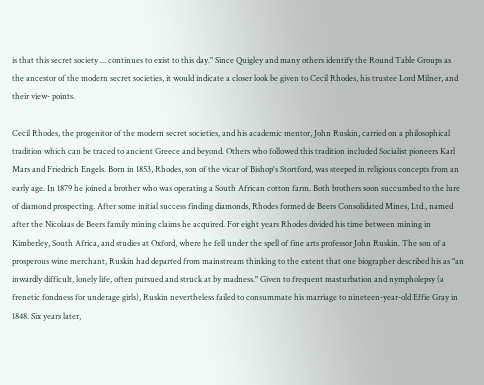is that this secret society ... continues to exist to this day." Since Quigley and many others identify the Round Table Groups as the ancestor of the modern secret societies, it would indicate a closer look be given to Cecil Rhodes, his trustee Lord Milner, and their view- points.

Cecil Rhodes, the progenitor of the modern secret societies, and his academic mentor, John Ruskin, carried on a philosophical tradition which can be traced to ancient Greece and beyond. Others who followed this tradition included Socialist pioneers Karl Mars and Friedrich Engels. Born in 1853, Rhodes, son of the vicar of Bishop's Stortford, was steeped in religious concepts from an early age. In 1879 he joined a brother who was operating a South African cotton farm. Both brothers soon succumbed to the lure of diamond prospecting. After some initial success finding diamonds, Rhodes formed de Beers Consolidated Mines, Ltd., named after the Nicolaas de Beers family mining claims he acquired. For eight years Rhodes divided his time between mining in Kimberley, South Africa, and studies at Oxford, where he fell under the spell of fine arts professor John Ruskin. The son of a prosperous wine merchant, Ruskin had departed from mainstream thinking to the extent that one biographer described his as "an inwardly difficult, lonely life, often pursued and struck at by madness." Given to frequent masturbation and nympholepsy (a frenetic fondness for underage girls), Ruskin nevertheless failed to consummate his marriage to nineteen-year-old Effie Gray in 1848. Six years later,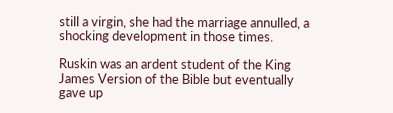still a virgin, she had the marriage annulled, a shocking development in those times.

Ruskin was an ardent student of the King James Version of the Bible but eventually gave up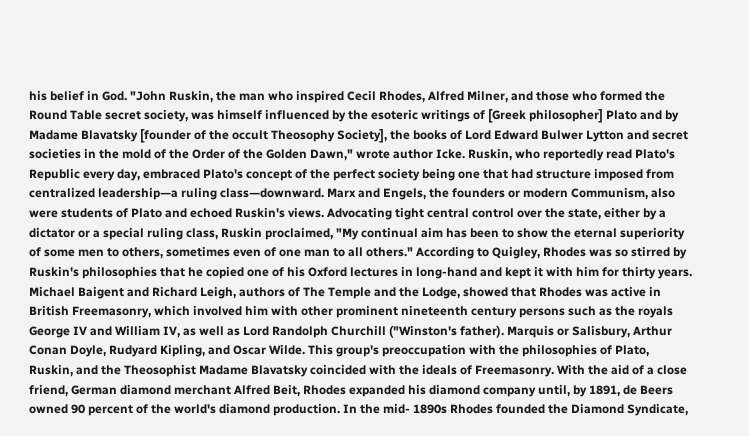his belief in God. "John Ruskin, the man who inspired Cecil Rhodes, Alfred Milner, and those who formed the Round Table secret society, was himself influenced by the esoteric writings of [Greek philosopher] Plato and by Madame Blavatsky [founder of the occult Theosophy Society], the books of Lord Edward Bulwer Lytton and secret societies in the mold of the Order of the Golden Dawn," wrote author Icke. Ruskin, who reportedly read Plato's Republic every day, embraced Plato's concept of the perfect society being one that had structure imposed from centralized leadership—a ruling class—downward. Marx and Engels, the founders or modern Communism, also were students of Plato and echoed Ruskin's views. Advocating tight central control over the state, either by a dictator or a special ruling class, Ruskin proclaimed, "My continual aim has been to show the eternal superiority of some men to others, sometimes even of one man to all others." According to Quigley, Rhodes was so stirred by Ruskin's philosophies that he copied one of his Oxford lectures in long-hand and kept it with him for thirty years. Michael Baigent and Richard Leigh, authors of The Temple and the Lodge, showed that Rhodes was active in British Freemasonry, which involved him with other prominent nineteenth century persons such as the royals George IV and William IV, as well as Lord Randolph Churchill ("Winston's father). Marquis or Salisbury, Arthur Conan Doyle, Rudyard Kipling, and Oscar Wilde. This group's preoccupation with the philosophies of Plato, Ruskin, and the Theosophist Madame Blavatsky coincided with the ideals of Freemasonry. With the aid of a close friend, German diamond merchant Alfred Beit, Rhodes expanded his diamond company until, by 1891, de Beers owned 90 percent of the world's diamond production. In the mid- 1890s Rhodes founded the Diamond Syndicate,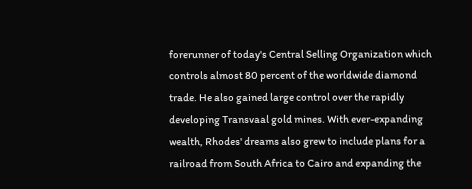forerunner of today's Central Selling Organization which controls almost 80 percent of the worldwide diamond trade. He also gained large control over the rapidly developing Transvaal gold mines. With ever-expanding wealth, Rhodes' dreams also grew to include plans for a railroad from South Africa to Cairo and expanding the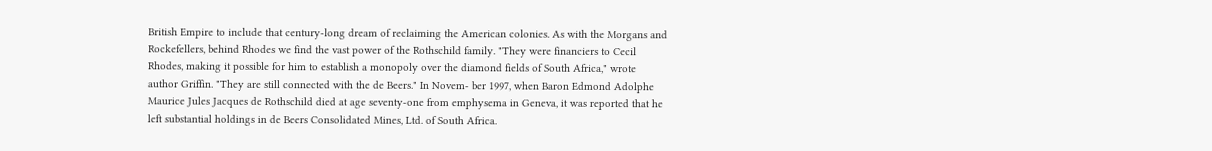British Empire to include that century-long dream of reclaiming the American colonies. As with the Morgans and Rockefellers, behind Rhodes we find the vast power of the Rothschild family. "They were financiers to Cecil Rhodes, making it possible for him to establish a monopoly over the diamond fields of South Africa," wrote author Griffin. "They are still connected with the de Beers." In Novem- ber 1997, when Baron Edmond Adolphe Maurice Jules Jacques de Rothschild died at age seventy-one from emphysema in Geneva, it was reported that he left substantial holdings in de Beers Consolidated Mines, Ltd. of South Africa.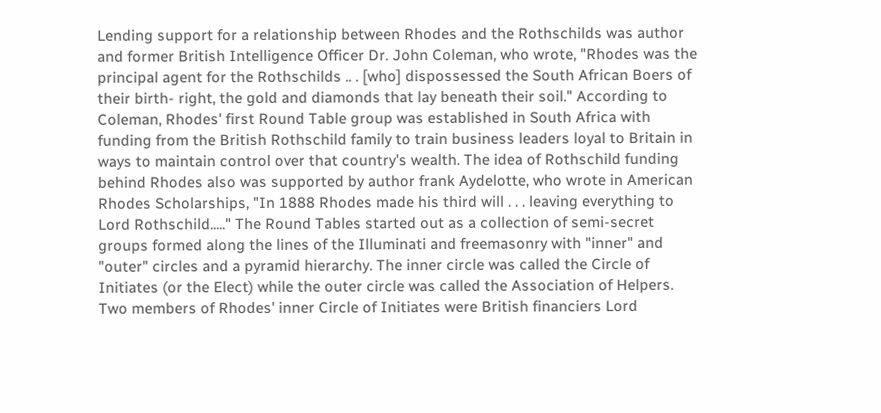Lending support for a relationship between Rhodes and the Rothschilds was author and former British Intelligence Officer Dr. John Coleman, who wrote, "Rhodes was the principal agent for the Rothschilds .. . [who] dispossessed the South African Boers of their birth- right, the gold and diamonds that lay beneath their soil." According to Coleman, Rhodes' first Round Table group was established in South Africa with funding from the British Rothschild family to train business leaders loyal to Britain in ways to maintain control over that country's wealth. The idea of Rothschild funding behind Rhodes also was supported by author frank Aydelotte, who wrote in American Rhodes Scholarships, "In 1888 Rhodes made his third will . . . leaving everything to Lord Rothschild....." The Round Tables started out as a collection of semi-secret groups formed along the lines of the Illuminati and freemasonry with "inner" and "outer" circles and a pyramid hierarchy. The inner circle was called the Circle of Initiates (or the Elect) while the outer circle was called the Association of Helpers. Two members of Rhodes' inner Circle of Initiates were British financiers Lord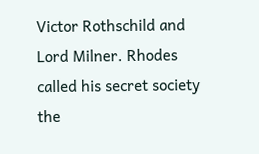Victor Rothschild and Lord Milner. Rhodes called his secret society the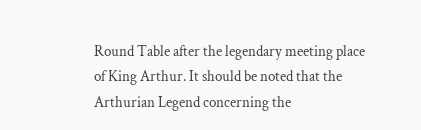Round Table after the legendary meeting place of King Arthur. It should be noted that the Arthurian Legend concerning the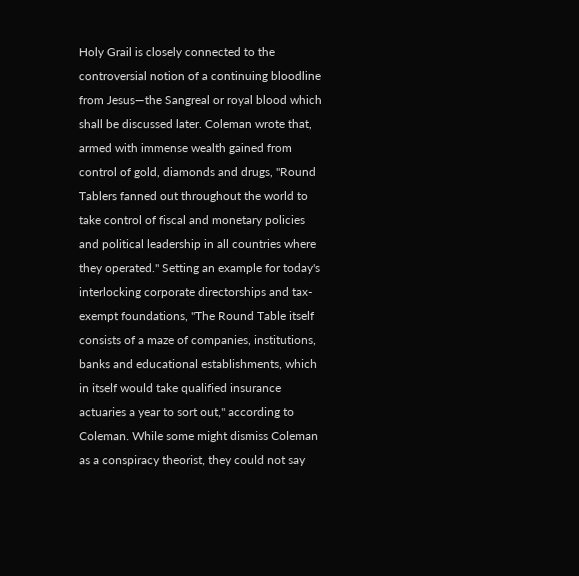Holy Grail is closely connected to the controversial notion of a continuing bloodline from Jesus—the Sangreal or royal blood which shall be discussed later. Coleman wrote that, armed with immense wealth gained from control of gold, diamonds and drugs, "Round Tablers fanned out throughout the world to take control of fiscal and monetary policies and political leadership in all countries where they operated." Setting an example for today's interlocking corporate directorships and tax-exempt foundations, "The Round Table itself consists of a maze of companies, institutions, banks and educational establishments, which in itself would take qualified insurance actuaries a year to sort out," according to Coleman. While some might dismiss Coleman as a conspiracy theorist, they could not say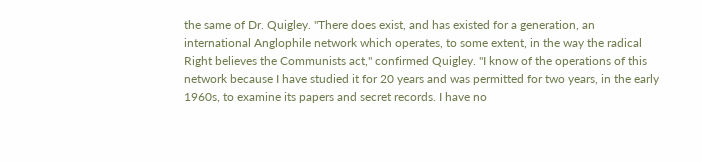the same of Dr. Quigley. "There does exist, and has existed for a generation, an international Anglophile network which operates, to some extent, in the way the radical Right believes the Communists act," confirmed Quigley. "I know of the operations of this network because I have studied it for 20 years and was permitted for two years, in the early 1960s, to examine its papers and secret records. I have no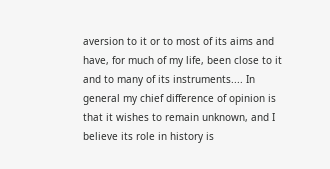aversion to it or to most of its aims and have, for much of my life, been close to it and to many of its instruments.... In general my chief difference of opinion is that it wishes to remain unknown, and I believe its role in history is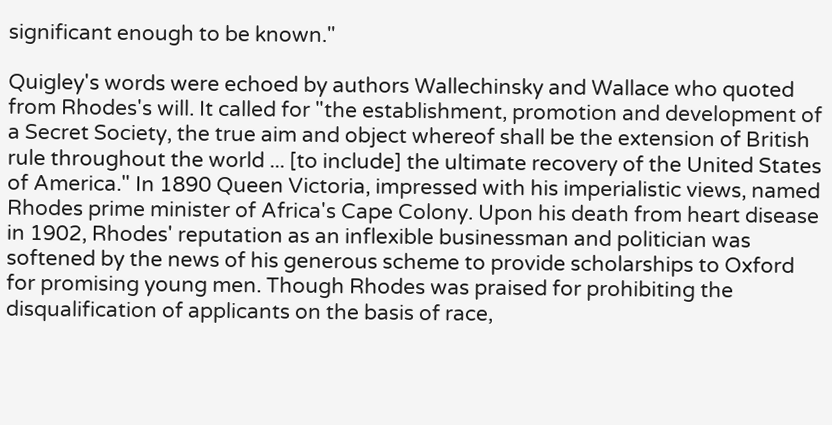significant enough to be known."

Quigley's words were echoed by authors Wallechinsky and Wallace who quoted from Rhodes's will. It called for "the establishment, promotion and development of a Secret Society, the true aim and object whereof shall be the extension of British rule throughout the world ... [to include] the ultimate recovery of the United States of America." In 1890 Queen Victoria, impressed with his imperialistic views, named Rhodes prime minister of Africa's Cape Colony. Upon his death from heart disease in 1902, Rhodes' reputation as an inflexible businessman and politician was softened by the news of his generous scheme to provide scholarships to Oxford for promising young men. Though Rhodes was praised for prohibiting the disqualification of applicants on the basis of race,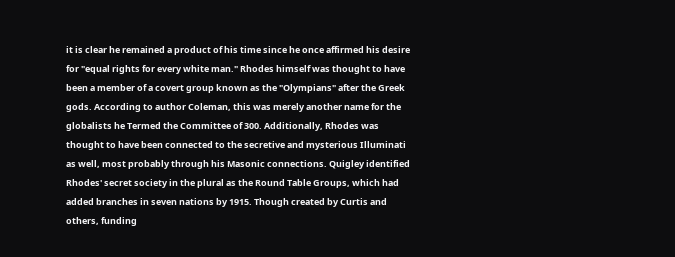it is clear he remained a product of his time since he once affirmed his desire for "equal rights for every white man." Rhodes himself was thought to have been a member of a covert group known as the "Olympians" after the Greek gods. According to author Coleman, this was merely another name for the globalists he Termed the Committee of 300. Additionally, Rhodes was thought to have been connected to the secretive and mysterious Illuminati as well, most probably through his Masonic connections. Quigley identified Rhodes' secret society in the plural as the Round Table Groups, which had added branches in seven nations by 1915. Though created by Curtis and others, funding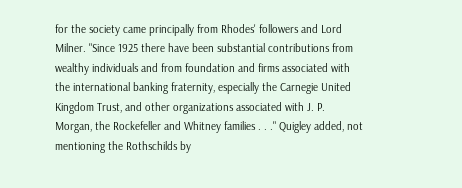for the society came principally from Rhodes' followers and Lord Milner. "Since 1925 there have been substantial contributions from wealthy individuals and from foundation and firms associated with the international banking fraternity, especially the Carnegie United Kingdom Trust, and other organizations associated with J. P. Morgan, the Rockefeller and Whitney families . . ." Quigley added, not mentioning the Rothschilds by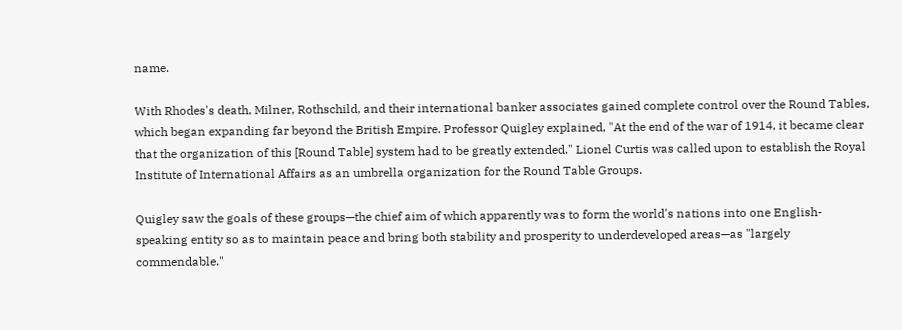name.

With Rhodes's death, Milner, Rothschild, and their international banker associates gained complete control over the Round Tables, which began expanding far beyond the British Empire. Professor Quigley explained, "At the end of the war of 1914, it became clear that the organization of this [Round Table] system had to be greatly extended." Lionel Curtis was called upon to establish the Royal Institute of International Affairs as an umbrella organization for the Round Table Groups.

Quigley saw the goals of these groups—the chief aim of which apparently was to form the world's nations into one English-speaking entity so as to maintain peace and bring both stability and prosperity to underdeveloped areas—as "largely commendable."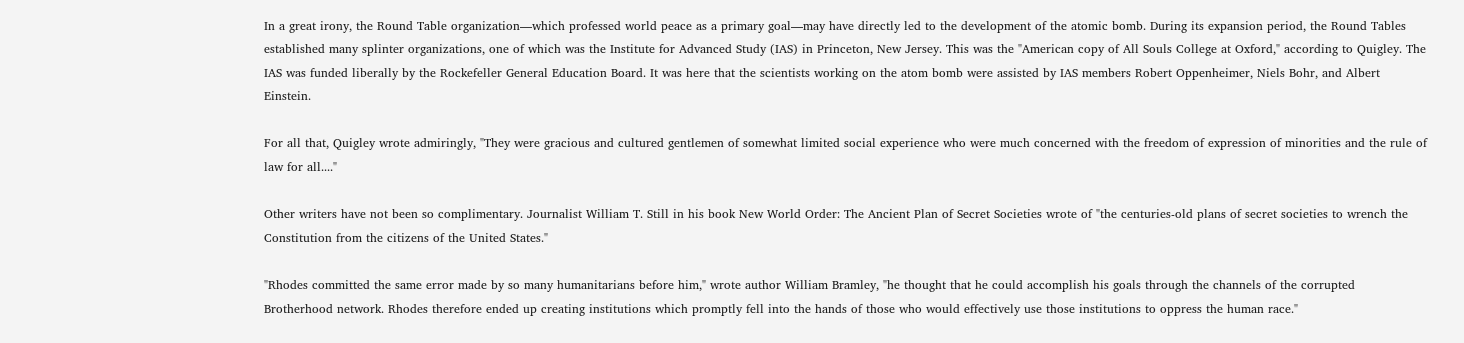In a great irony, the Round Table organization—which professed world peace as a primary goal—may have directly led to the development of the atomic bomb. During its expansion period, the Round Tables established many splinter organizations, one of which was the Institute for Advanced Study (IAS) in Princeton, New Jersey. This was the "American copy of All Souls College at Oxford," according to Quigley. The IAS was funded liberally by the Rockefeller General Education Board. It was here that the scientists working on the atom bomb were assisted by IAS members Robert Oppenheimer, Niels Bohr, and Albert Einstein.

For all that, Quigley wrote admiringly, "They were gracious and cultured gentlemen of somewhat limited social experience who were much concerned with the freedom of expression of minorities and the rule of law for all...."

Other writers have not been so complimentary. Journalist William T. Still in his book New World Order: The Ancient Plan of Secret Societies wrote of "the centuries-old plans of secret societies to wrench the Constitution from the citizens of the United States."

"Rhodes committed the same error made by so many humanitarians before him," wrote author William Bramley, "he thought that he could accomplish his goals through the channels of the corrupted Brotherhood network. Rhodes therefore ended up creating institutions which promptly fell into the hands of those who would effectively use those institutions to oppress the human race."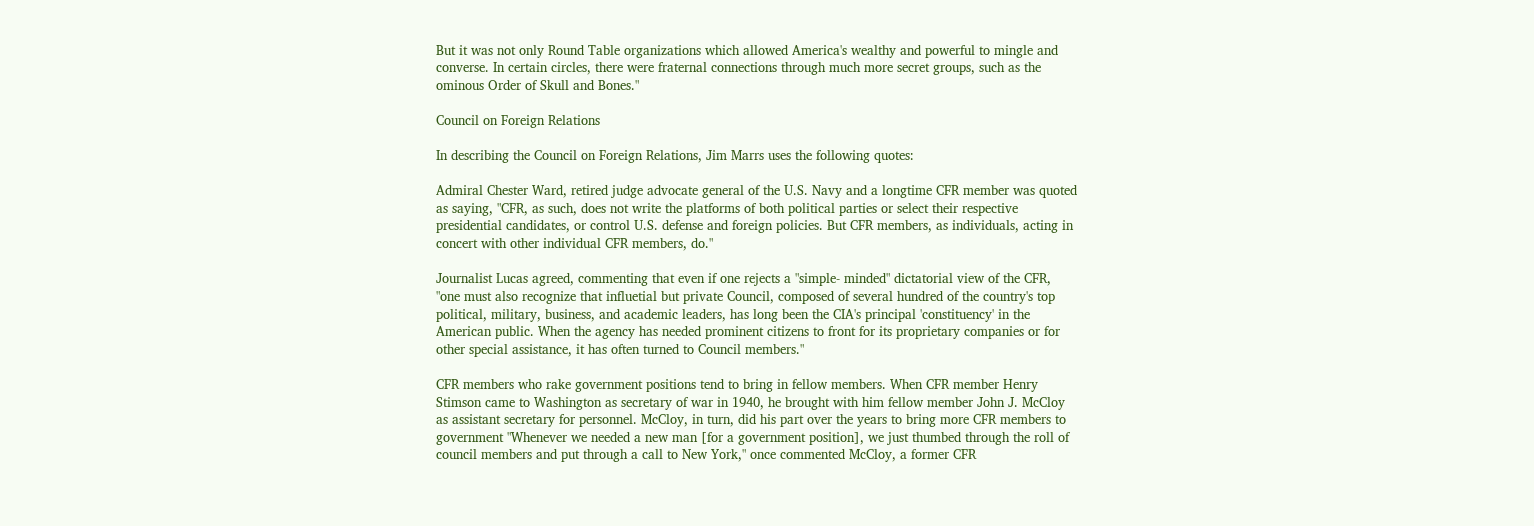But it was not only Round Table organizations which allowed America's wealthy and powerful to mingle and converse. In certain circles, there were fraternal connections through much more secret groups, such as the ominous Order of Skull and Bones."

Council on Foreign Relations

In describing the Council on Foreign Relations, Jim Marrs uses the following quotes:

Admiral Chester Ward, retired judge advocate general of the U.S. Navy and a longtime CFR member was quoted as saying, "CFR, as such, does not write the platforms of both political parties or select their respective presidential candidates, or control U.S. defense and foreign policies. But CFR members, as individuals, acting in concert with other individual CFR members, do."

Journalist Lucas agreed, commenting that even if one rejects a "simple- minded" dictatorial view of the CFR, "one must also recognize that influetial but private Council, composed of several hundred of the country's top political, military, business, and academic leaders, has long been the CIA's principal 'constituency' in the American public. When the agency has needed prominent citizens to front for its proprietary companies or for other special assistance, it has often turned to Council members."

CFR members who rake government positions tend to bring in fellow members. When CFR member Henry Stimson came to Washington as secretary of war in 1940, he brought with him fellow member John J. McCloy as assistant secretary for personnel. McCloy, in turn, did his part over the years to bring more CFR members to government "Whenever we needed a new man [for a government position], we just thumbed through the roll of council members and put through a call to New York," once commented McCloy, a former CFR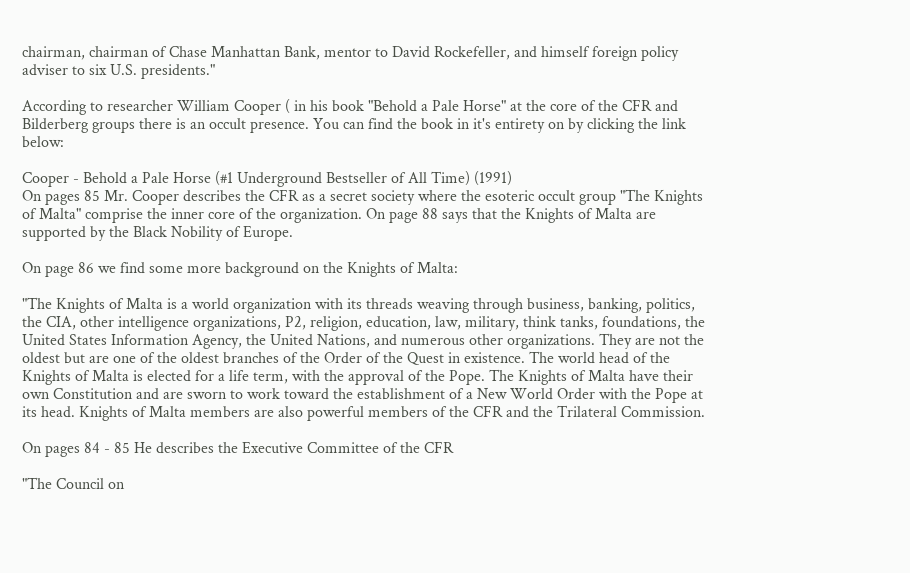chairman, chairman of Chase Manhattan Bank, mentor to David Rockefeller, and himself foreign policy adviser to six U.S. presidents."

According to researcher William Cooper ( in his book "Behold a Pale Horse" at the core of the CFR and Bilderberg groups there is an occult presence. You can find the book in it's entirety on by clicking the link below:

Cooper - Behold a Pale Horse (#1 Underground Bestseller of All Time) (1991)
On pages 85 Mr. Cooper describes the CFR as a secret society where the esoteric occult group "The Knights of Malta" comprise the inner core of the organization. On page 88 says that the Knights of Malta are supported by the Black Nobility of Europe.

On page 86 we find some more background on the Knights of Malta:

"The Knights of Malta is a world organization with its threads weaving through business, banking, politics, the CIA, other intelligence organizations, P2, religion, education, law, military, think tanks, foundations, the United States Information Agency, the United Nations, and numerous other organizations. They are not the oldest but are one of the oldest branches of the Order of the Quest in existence. The world head of the Knights of Malta is elected for a life term, with the approval of the Pope. The Knights of Malta have their own Constitution and are sworn to work toward the establishment of a New World Order with the Pope at its head. Knights of Malta members are also powerful members of the CFR and the Trilateral Commission.

On pages 84 - 85 He describes the Executive Committee of the CFR

"The Council on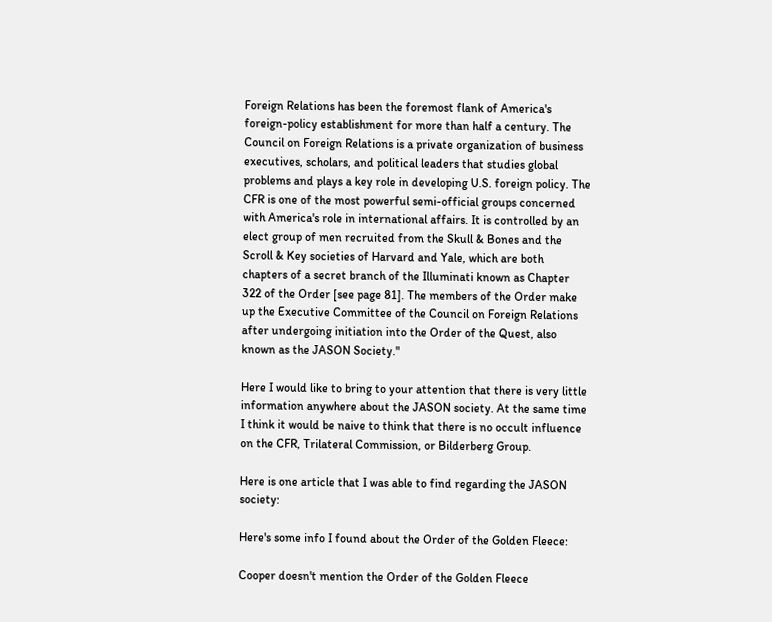Foreign Relations has been the foremost flank of America's foreign-policy establishment for more than half a century. The Council on Foreign Relations is a private organization of business executives, scholars, and political leaders that studies global problems and plays a key role in developing U.S. foreign policy. The CFR is one of the most powerful semi-official groups concerned with America's role in international affairs. It is controlled by an elect group of men recruited from the Skull & Bones and the Scroll & Key societies of Harvard and Yale, which are both chapters of a secret branch of the Illuminati known as Chapter 322 of the Order [see page 81]. The members of the Order make up the Executive Committee of the Council on Foreign Relations after undergoing initiation into the Order of the Quest, also known as the JASON Society."

Here I would like to bring to your attention that there is very little information anywhere about the JASON society. At the same time I think it would be naive to think that there is no occult influence on the CFR, Trilateral Commission, or Bilderberg Group.

Here is one article that I was able to find regarding the JASON society:

Here's some info I found about the Order of the Golden Fleece:

Cooper doesn't mention the Order of the Golden Fleece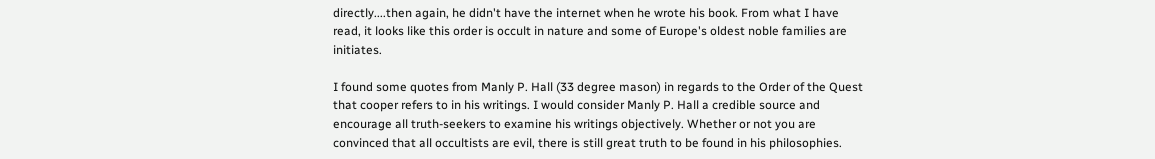directly....then again, he didn't have the internet when he wrote his book. From what I have read, it looks like this order is occult in nature and some of Europe's oldest noble families are initiates.

I found some quotes from Manly P. Hall (33 degree mason) in regards to the Order of the Quest that cooper refers to in his writings. I would consider Manly P. Hall a credible source and encourage all truth-seekers to examine his writings objectively. Whether or not you are convinced that all occultists are evil, there is still great truth to be found in his philosophies.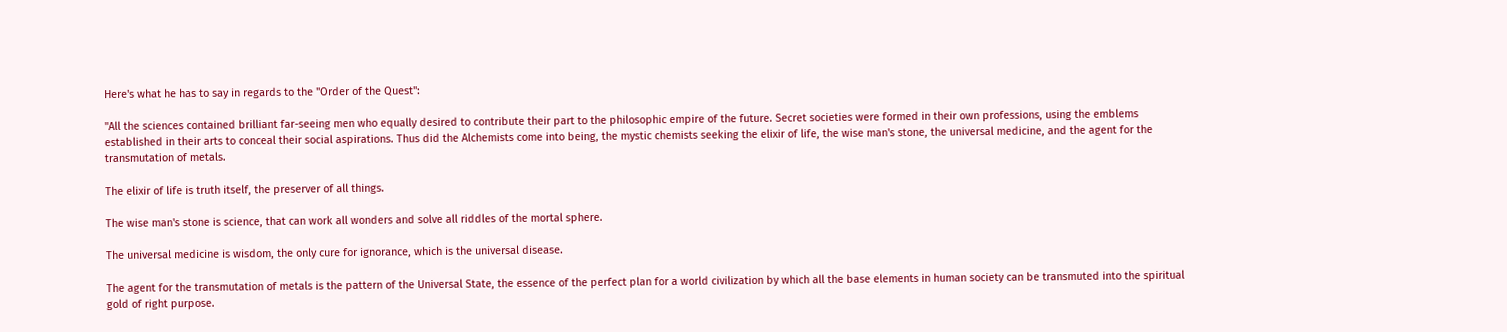Here's what he has to say in regards to the "Order of the Quest":

"All the sciences contained brilliant far-seeing men who equally desired to contribute their part to the philosophic empire of the future. Secret societies were formed in their own professions, using the emblems established in their arts to conceal their social aspirations. Thus did the Alchemists come into being, the mystic chemists seeking the elixir of life, the wise man's stone, the universal medicine, and the agent for the transmutation of metals.

The elixir of life is truth itself, the preserver of all things.

The wise man's stone is science, that can work all wonders and solve all riddles of the mortal sphere.

The universal medicine is wisdom, the only cure for ignorance, which is the universal disease.

The agent for the transmutation of metals is the pattern of the Universal State, the essence of the perfect plan for a world civilization by which all the base elements in human society can be transmuted into the spiritual gold of right purpose.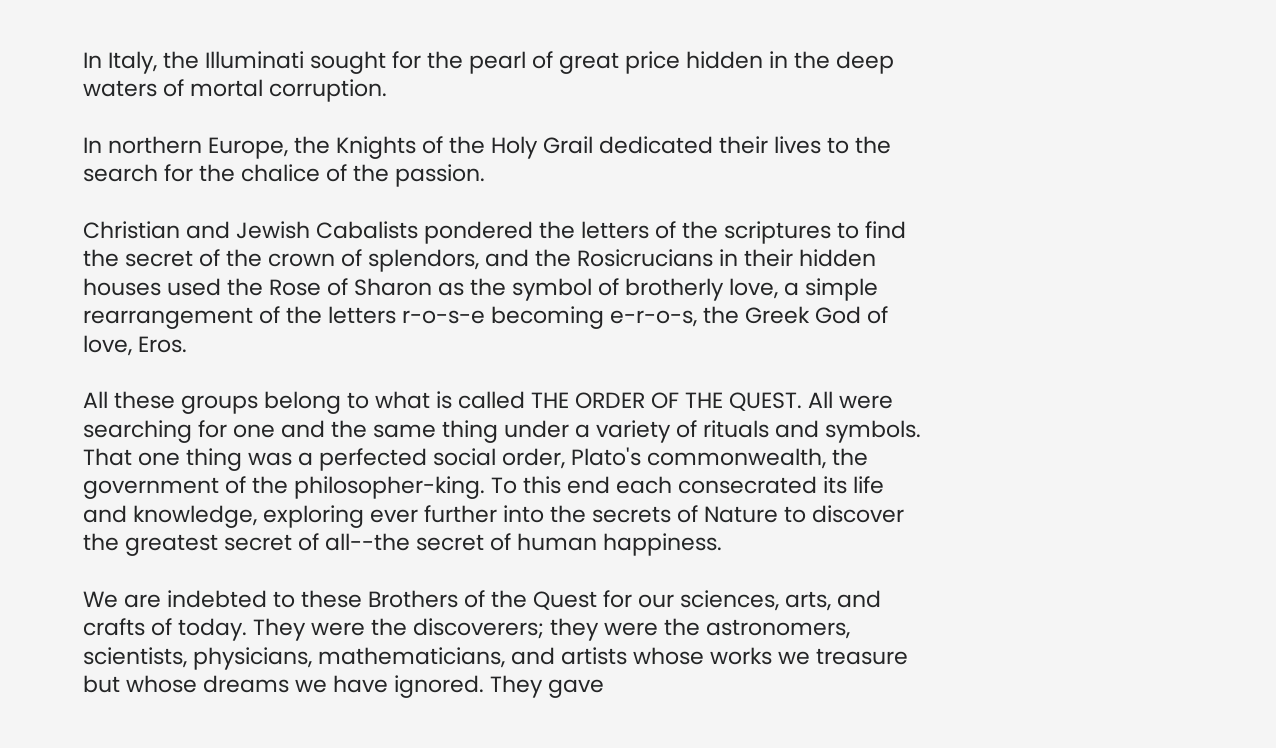In Italy, the Illuminati sought for the pearl of great price hidden in the deep waters of mortal corruption.

In northern Europe, the Knights of the Holy Grail dedicated their lives to the search for the chalice of the passion.

Christian and Jewish Cabalists pondered the letters of the scriptures to find the secret of the crown of splendors, and the Rosicrucians in their hidden houses used the Rose of Sharon as the symbol of brotherly love, a simple rearrangement of the letters r-o-s-e becoming e-r-o-s, the Greek God of love, Eros.

All these groups belong to what is called THE ORDER OF THE QUEST. All were searching for one and the same thing under a variety of rituals and symbols. That one thing was a perfected social order, Plato's commonwealth, the government of the philosopher-king. To this end each consecrated its life and knowledge, exploring ever further into the secrets of Nature to discover the greatest secret of all--the secret of human happiness.

We are indebted to these Brothers of the Quest for our sciences, arts, and crafts of today. They were the discoverers; they were the astronomers, scientists, physicians, mathematicians, and artists whose works we treasure but whose dreams we have ignored. They gave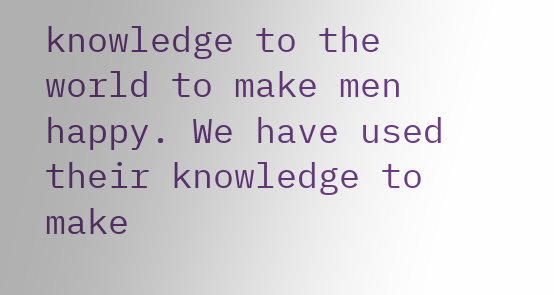knowledge to the world to make men happy. We have used their knowledge to make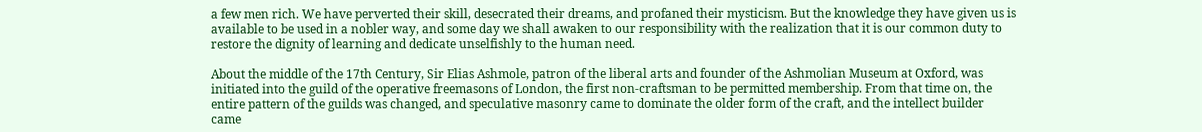a few men rich. We have perverted their skill, desecrated their dreams, and profaned their mysticism. But the knowledge they have given us is available to be used in a nobler way, and some day we shall awaken to our responsibility with the realization that it is our common duty to restore the dignity of learning and dedicate unselfishly to the human need.

About the middle of the 17th Century, Sir Elias Ashmole, patron of the liberal arts and founder of the Ashmolian Museum at Oxford, was initiated into the guild of the operative freemasons of London, the first non-craftsman to be permitted membership. From that time on, the entire pattern of the guilds was changed, and speculative masonry came to dominate the older form of the craft, and the intellect builder came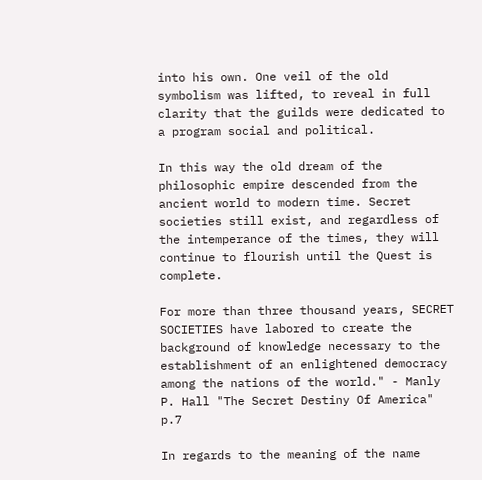into his own. One veil of the old symbolism was lifted, to reveal in full clarity that the guilds were dedicated to a program social and political.

In this way the old dream of the philosophic empire descended from the ancient world to modern time. Secret societies still exist, and regardless of the intemperance of the times, they will continue to flourish until the Quest is complete.

For more than three thousand years, SECRET SOCIETIES have labored to create the background of knowledge necessary to the establishment of an enlightened democracy among the nations of the world." - Manly P. Hall "The Secret Destiny Of America" p.7

In regards to the meaning of the name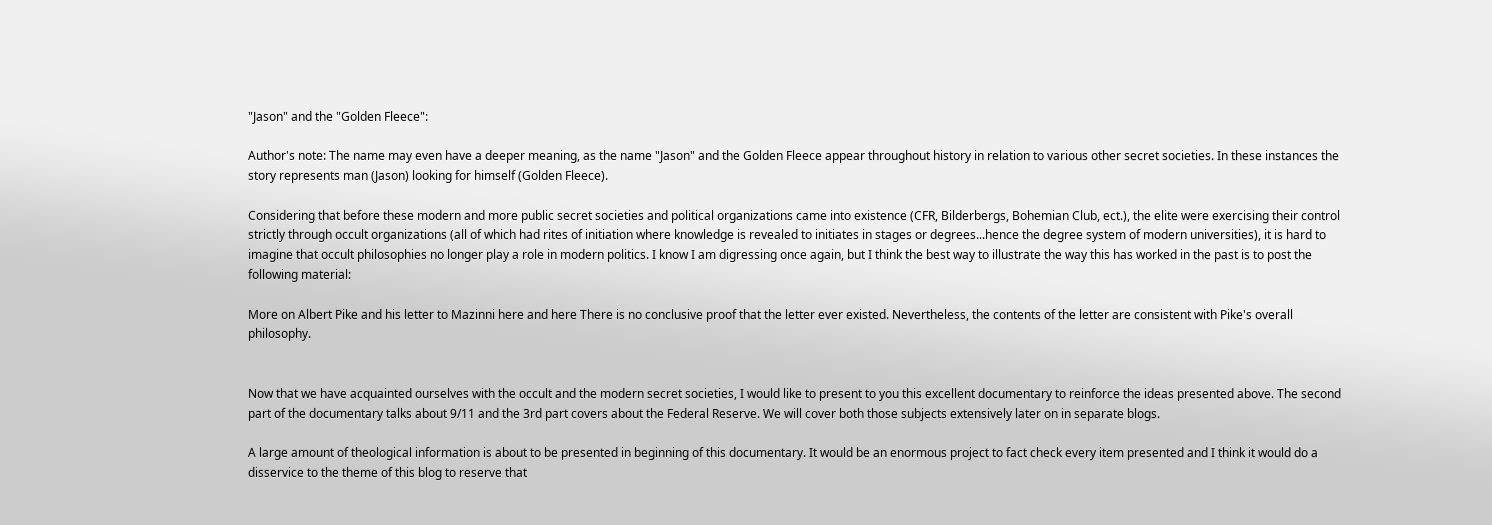"Jason" and the "Golden Fleece":

Author's note: The name may even have a deeper meaning, as the name "Jason" and the Golden Fleece appear throughout history in relation to various other secret societies. In these instances the story represents man (Jason) looking for himself (Golden Fleece).

Considering that before these modern and more public secret societies and political organizations came into existence (CFR, Bilderbergs, Bohemian Club, ect.), the elite were exercising their control strictly through occult organizations (all of which had rites of initiation where knowledge is revealed to initiates in stages or degrees...hence the degree system of modern universities), it is hard to imagine that occult philosophies no longer play a role in modern politics. I know I am digressing once again, but I think the best way to illustrate the way this has worked in the past is to post the following material:

More on Albert Pike and his letter to Mazinni here and here There is no conclusive proof that the letter ever existed. Nevertheless, the contents of the letter are consistent with Pike's overall philosophy.


Now that we have acquainted ourselves with the occult and the modern secret societies, I would like to present to you this excellent documentary to reinforce the ideas presented above. The second part of the documentary talks about 9/11 and the 3rd part covers about the Federal Reserve. We will cover both those subjects extensively later on in separate blogs.

A large amount of theological information is about to be presented in beginning of this documentary. It would be an enormous project to fact check every item presented and I think it would do a disservice to the theme of this blog to reserve that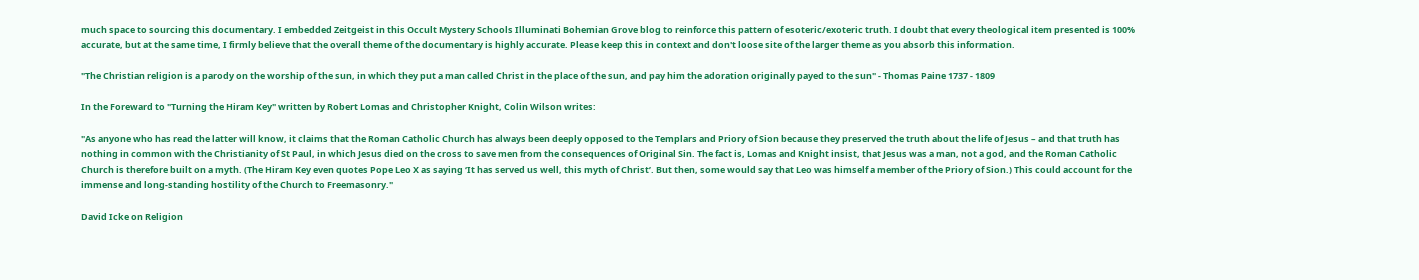much space to sourcing this documentary. I embedded Zeitgeist in this Occult Mystery Schools Illuminati Bohemian Grove blog to reinforce this pattern of esoteric/exoteric truth. I doubt that every theological item presented is 100% accurate, but at the same time, I firmly believe that the overall theme of the documentary is highly accurate. Please keep this in context and don't loose site of the larger theme as you absorb this information.

"The Christian religion is a parody on the worship of the sun, in which they put a man called Christ in the place of the sun, and pay him the adoration originally payed to the sun" - Thomas Paine 1737 - 1809

In the Foreward to "Turning the Hiram Key" written by Robert Lomas and Christopher Knight, Colin Wilson writes:

"As anyone who has read the latter will know, it claims that the Roman Catholic Church has always been deeply opposed to the Templars and Priory of Sion because they preserved the truth about the life of Jesus – and that truth has nothing in common with the Christianity of St Paul, in which Jesus died on the cross to save men from the consequences of Original Sin. The fact is, Lomas and Knight insist, that Jesus was a man, not a god, and the Roman Catholic Church is therefore built on a myth. (The Hiram Key even quotes Pope Leo X as saying ‘It has served us well, this myth of Christ’. But then, some would say that Leo was himself a member of the Priory of Sion.) This could account for the immense and long-standing hostility of the Church to Freemasonry."

David Icke on Religion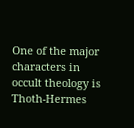One of the major characters in occult theology is Thoth-Hermes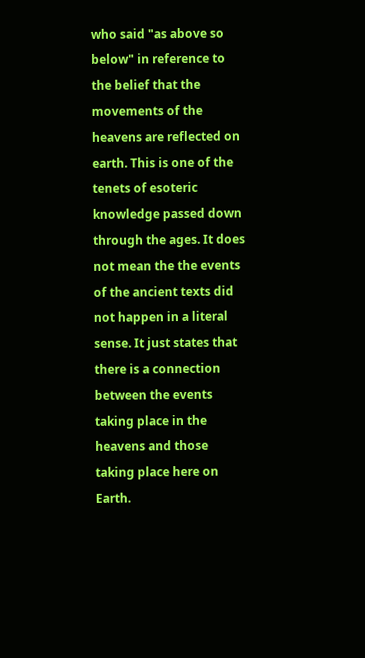who said "as above so below" in reference to the belief that the movements of the heavens are reflected on earth. This is one of the tenets of esoteric knowledge passed down through the ages. It does not mean the the events of the ancient texts did not happen in a literal sense. It just states that there is a connection between the events taking place in the heavens and those taking place here on Earth.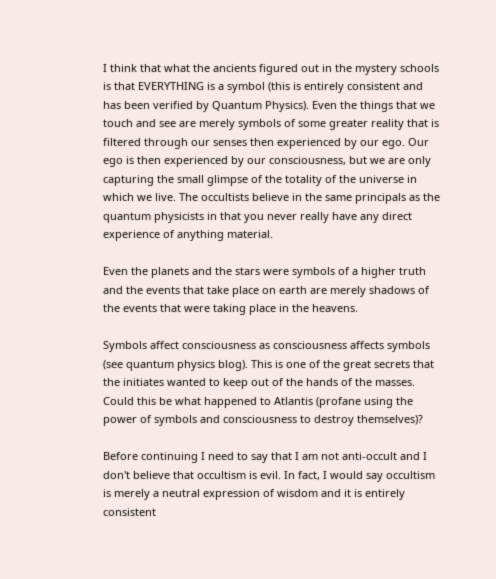I think that what the ancients figured out in the mystery schools is that EVERYTHING is a symbol (this is entirely consistent and has been verified by Quantum Physics). Even the things that we touch and see are merely symbols of some greater reality that is filtered through our senses then experienced by our ego. Our ego is then experienced by our consciousness, but we are only capturing the small glimpse of the totality of the universe in which we live. The occultists believe in the same principals as the quantum physicists in that you never really have any direct experience of anything material.

Even the planets and the stars were symbols of a higher truth and the events that take place on earth are merely shadows of the events that were taking place in the heavens.

Symbols affect consciousness as consciousness affects symbols (see quantum physics blog). This is one of the great secrets that the initiates wanted to keep out of the hands of the masses. Could this be what happened to Atlantis (profane using the power of symbols and consciousness to destroy themselves)?

Before continuing I need to say that I am not anti-occult and I don't believe that occultism is evil. In fact, I would say occultism is merely a neutral expression of wisdom and it is entirely consistent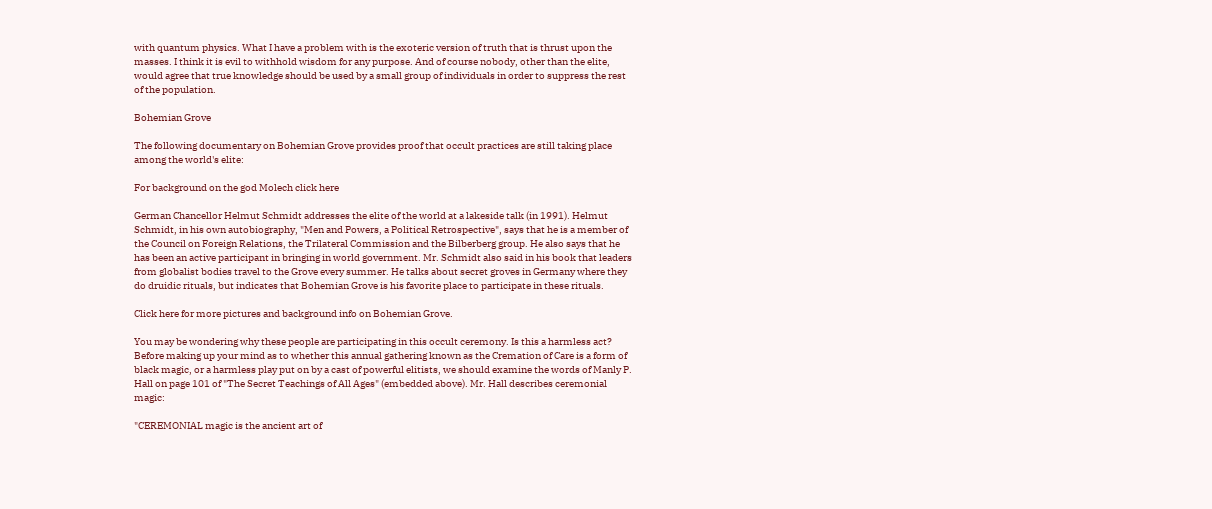with quantum physics. What I have a problem with is the exoteric version of truth that is thrust upon the masses. I think it is evil to withhold wisdom for any purpose. And of course nobody, other than the elite, would agree that true knowledge should be used by a small group of individuals in order to suppress the rest of the population.

Bohemian Grove

The following documentary on Bohemian Grove provides proof that occult practices are still taking place among the world's elite:

For background on the god Molech click here

German Chancellor Helmut Schmidt addresses the elite of the world at a lakeside talk (in 1991). Helmut Schmidt, in his own autobiography, "Men and Powers, a Political Retrospective", says that he is a member of the Council on Foreign Relations, the Trilateral Commission and the Bilberberg group. He also says that he has been an active participant in bringing in world government. Mr. Schmidt also said in his book that leaders from globalist bodies travel to the Grove every summer. He talks about secret groves in Germany where they do druidic rituals, but indicates that Bohemian Grove is his favorite place to participate in these rituals.

Click here for more pictures and background info on Bohemian Grove.

You may be wondering why these people are participating in this occult ceremony. Is this a harmless act? Before making up your mind as to whether this annual gathering known as the Cremation of Care is a form of black magic, or a harmless play put on by a cast of powerful elitists, we should examine the words of Manly P. Hall on page 101 of "The Secret Teachings of All Ages" (embedded above). Mr. Hall describes ceremonial magic:

"CEREMONIAL magic is the ancient art of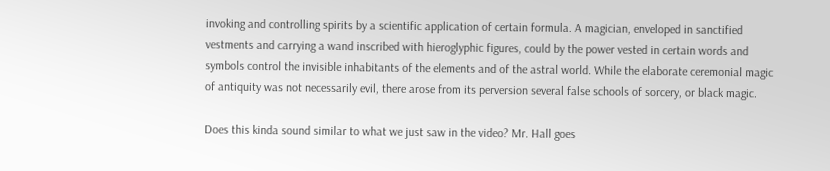invoking and controlling spirits by a scientific application of certain formula. A magician, enveloped in sanctified vestments and carrying a wand inscribed with hieroglyphic figures, could by the power vested in certain words and symbols control the invisible inhabitants of the elements and of the astral world. While the elaborate ceremonial magic of antiquity was not necessarily evil, there arose from its perversion several false schools of sorcery, or black magic.

Does this kinda sound similar to what we just saw in the video? Mr. Hall goes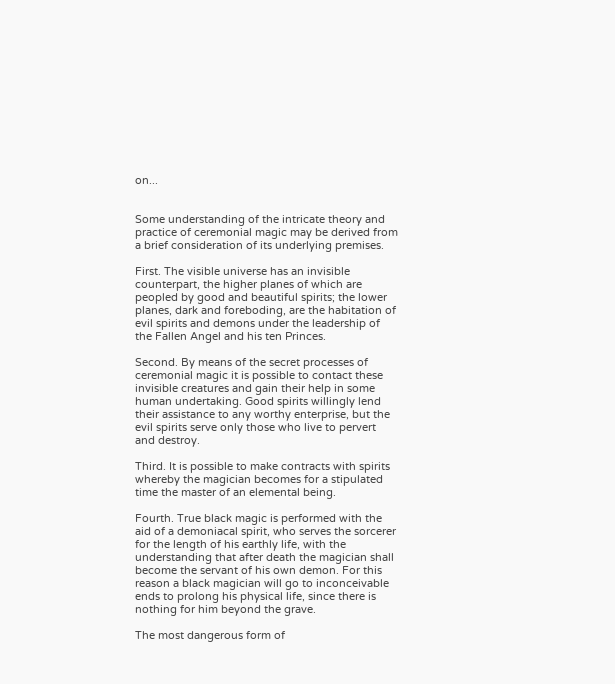on...


Some understanding of the intricate theory and practice of ceremonial magic may be derived from a brief consideration of its underlying premises.

First. The visible universe has an invisible counterpart, the higher planes of which are peopled by good and beautiful spirits; the lower planes, dark and foreboding, are the habitation of evil spirits and demons under the leadership of the Fallen Angel and his ten Princes.

Second. By means of the secret processes of ceremonial magic it is possible to contact these invisible creatures and gain their help in some human undertaking. Good spirits willingly lend their assistance to any worthy enterprise, but the evil spirits serve only those who live to pervert and destroy.

Third. It is possible to make contracts with spirits whereby the magician becomes for a stipulated time the master of an elemental being.

Fourth. True black magic is performed with the aid of a demoniacal spirit, who serves the sorcerer for the length of his earthly life, with the understanding that after death the magician shall become the servant of his own demon. For this reason a black magician will go to inconceivable ends to prolong his physical life, since there is nothing for him beyond the grave.

The most dangerous form of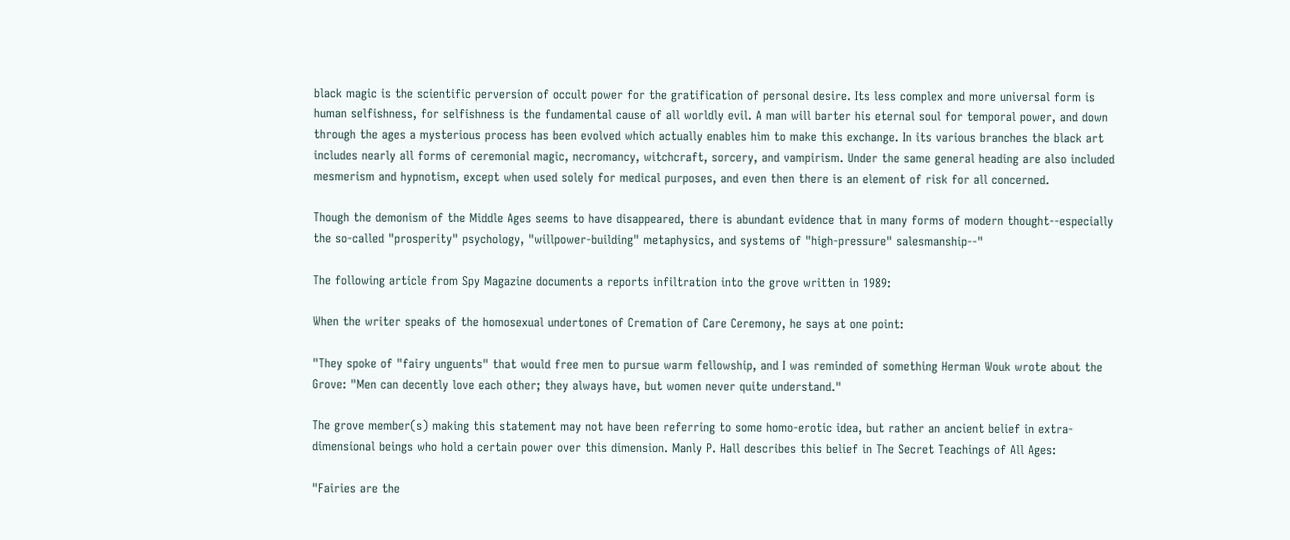black magic is the scientific perversion of occult power for the gratification of personal desire. Its less complex and more universal form is human selfishness, for selfishness is the fundamental cause of all worldly evil. A man will barter his eternal soul for temporal power, and down through the ages a mysterious process has been evolved which actually enables him to make this exchange. In its various branches the black art includes nearly all forms of ceremonial magic, necromancy, witchcraft, sorcery, and vampirism. Under the same general heading are also included mesmerism and hypnotism, except when used solely for medical purposes, and even then there is an element of risk for all concerned.

Though the demonism of the Middle Ages seems to have disappeared, there is abundant evidence that in many forms of modern thought--especially the so-called "prosperity" psychology, "willpower-building" metaphysics, and systems of "high-pressure" salesmanship--"

The following article from Spy Magazine documents a reports infiltration into the grove written in 1989:

When the writer speaks of the homosexual undertones of Cremation of Care Ceremony, he says at one point:

"They spoke of "fairy unguents" that would free men to pursue warm fellowship, and I was reminded of something Herman Wouk wrote about the Grove: "Men can decently love each other; they always have, but women never quite understand."

The grove member(s) making this statement may not have been referring to some homo-erotic idea, but rather an ancient belief in extra-dimensional beings who hold a certain power over this dimension. Manly P. Hall describes this belief in The Secret Teachings of All Ages:

"Fairies are the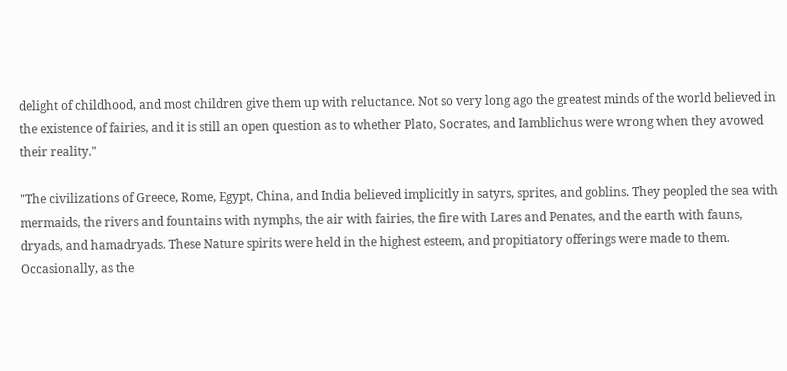delight of childhood, and most children give them up with reluctance. Not so very long ago the greatest minds of the world believed in the existence of fairies, and it is still an open question as to whether Plato, Socrates, and Iamblichus were wrong when they avowed their reality."

"The civilizations of Greece, Rome, Egypt, China, and India believed implicitly in satyrs, sprites, and goblins. They peopled the sea with mermaids, the rivers and fountains with nymphs, the air with fairies, the fire with Lares and Penates, and the earth with fauns, dryads, and hamadryads. These Nature spirits were held in the highest esteem, and propitiatory offerings were made to them. Occasionally, as the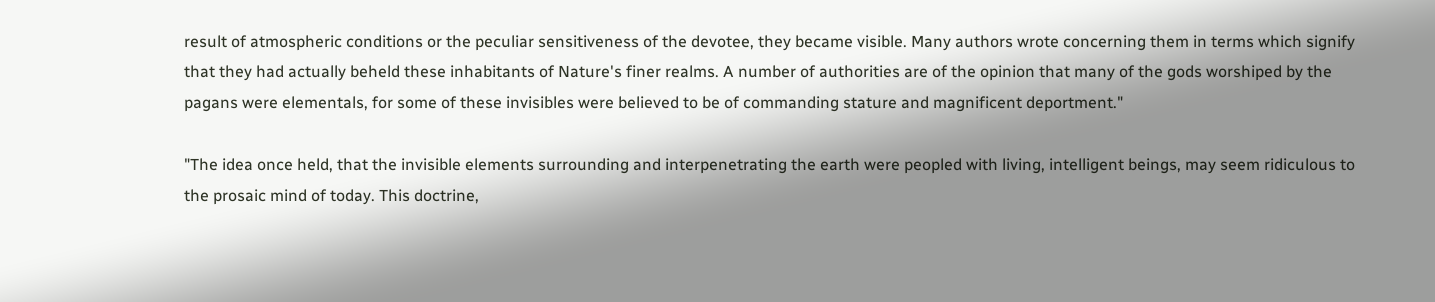result of atmospheric conditions or the peculiar sensitiveness of the devotee, they became visible. Many authors wrote concerning them in terms which signify that they had actually beheld these inhabitants of Nature's finer realms. A number of authorities are of the opinion that many of the gods worshiped by the pagans were elementals, for some of these invisibles were believed to be of commanding stature and magnificent deportment."

"The idea once held, that the invisible elements surrounding and interpenetrating the earth were peopled with living, intelligent beings, may seem ridiculous to the prosaic mind of today. This doctrine,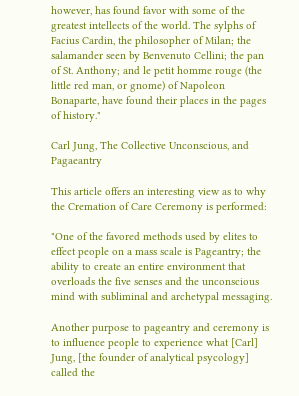however, has found favor with some of the greatest intellects of the world. The sylphs of Facius Cardin, the philosopher of Milan; the salamander seen by Benvenuto Cellini; the pan of St. Anthony; and le petit homme rouge (the little red man, or gnome) of Napoleon Bonaparte, have found their places in the pages of history."

Carl Jung, The Collective Unconscious, and Pagaeantry

This article offers an interesting view as to why the Cremation of Care Ceremony is performed:

"One of the favored methods used by elites to effect people on a mass scale is Pageantry; the ability to create an entire environment that overloads the five senses and the unconscious mind with subliminal and archetypal messaging.

Another purpose to pageantry and ceremony is to influence people to experience what [Carl] Jung, [the founder of analytical psycology] called the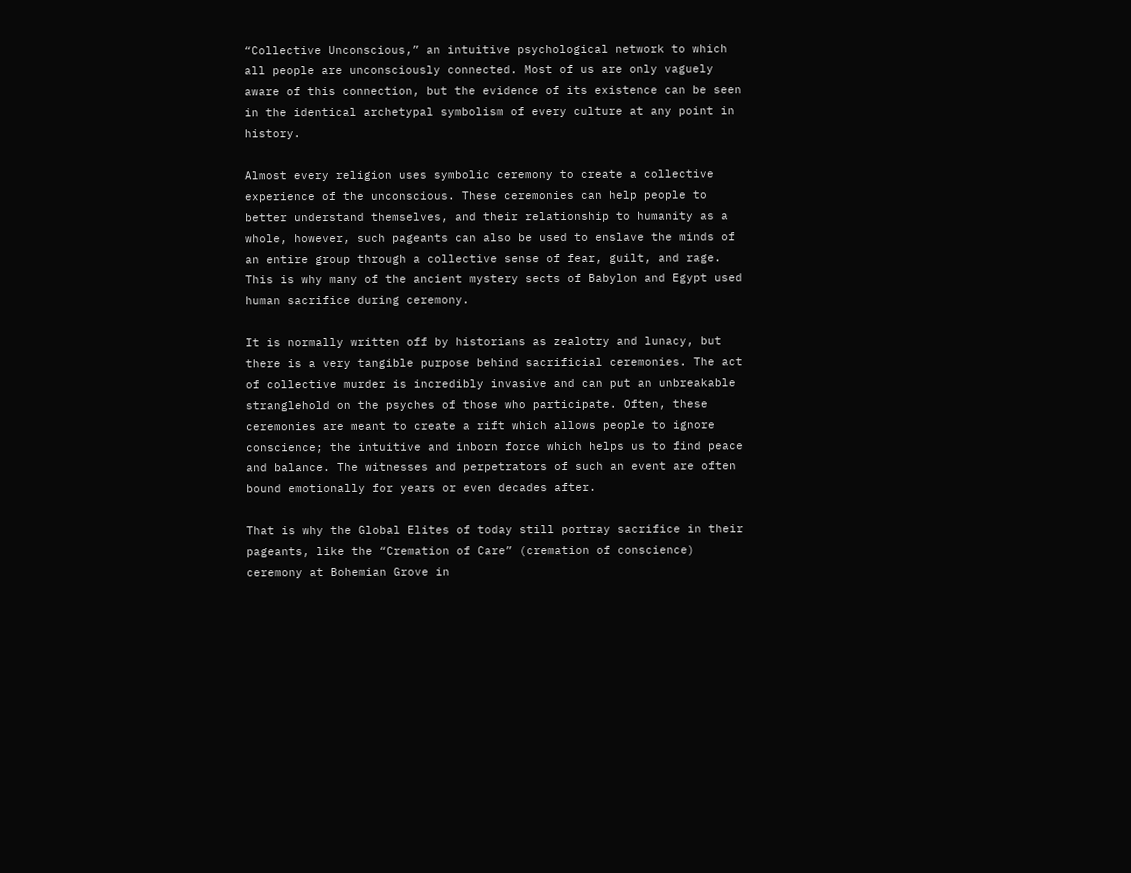“Collective Unconscious,” an intuitive psychological network to which all people are unconsciously connected. Most of us are only vaguely aware of this connection, but the evidence of its existence can be seen in the identical archetypal symbolism of every culture at any point in history.

Almost every religion uses symbolic ceremony to create a collective experience of the unconscious. These ceremonies can help people to better understand themselves, and their relationship to humanity as a whole, however, such pageants can also be used to enslave the minds of an entire group through a collective sense of fear, guilt, and rage. This is why many of the ancient mystery sects of Babylon and Egypt used human sacrifice during ceremony.

It is normally written off by historians as zealotry and lunacy, but there is a very tangible purpose behind sacrificial ceremonies. The act of collective murder is incredibly invasive and can put an unbreakable stranglehold on the psyches of those who participate. Often, these ceremonies are meant to create a rift which allows people to ignore conscience; the intuitive and inborn force which helps us to find peace and balance. The witnesses and perpetrators of such an event are often bound emotionally for years or even decades after.

That is why the Global Elites of today still portray sacrifice in their pageants, like the “Cremation of Care” (cremation of conscience) ceremony at Bohemian Grove in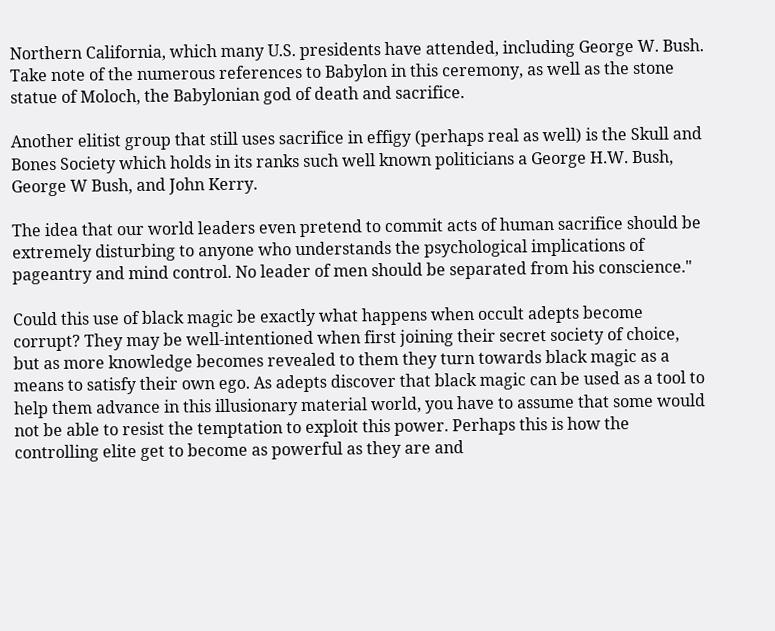Northern California, which many U.S. presidents have attended, including George W. Bush. Take note of the numerous references to Babylon in this ceremony, as well as the stone statue of Moloch, the Babylonian god of death and sacrifice.

Another elitist group that still uses sacrifice in effigy (perhaps real as well) is the Skull and Bones Society which holds in its ranks such well known politicians a George H.W. Bush, George W Bush, and John Kerry.

The idea that our world leaders even pretend to commit acts of human sacrifice should be extremely disturbing to anyone who understands the psychological implications of pageantry and mind control. No leader of men should be separated from his conscience."

Could this use of black magic be exactly what happens when occult adepts become corrupt? They may be well-intentioned when first joining their secret society of choice, but as more knowledge becomes revealed to them they turn towards black magic as a means to satisfy their own ego. As adepts discover that black magic can be used as a tool to help them advance in this illusionary material world, you have to assume that some would not be able to resist the temptation to exploit this power. Perhaps this is how the controlling elite get to become as powerful as they are and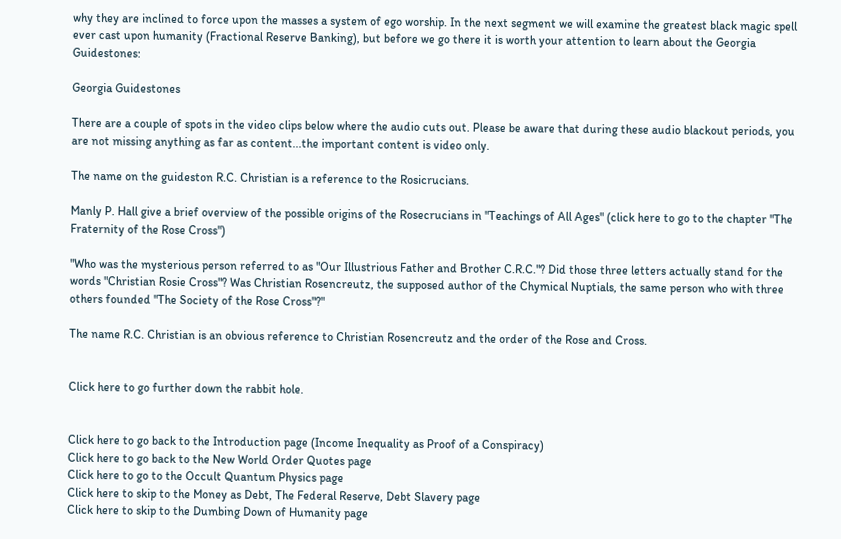why they are inclined to force upon the masses a system of ego worship. In the next segment we will examine the greatest black magic spell ever cast upon humanity (Fractional Reserve Banking), but before we go there it is worth your attention to learn about the Georgia Guidestones:

Georgia Guidestones

There are a couple of spots in the video clips below where the audio cuts out. Please be aware that during these audio blackout periods, you are not missing anything as far as content...the important content is video only.

The name on the guideston R.C. Christian is a reference to the Rosicrucians.

Manly P. Hall give a brief overview of the possible origins of the Rosecrucians in "Teachings of All Ages" (click here to go to the chapter "The Fraternity of the Rose Cross")

"Who was the mysterious person referred to as "Our Illustrious Father and Brother C.R.C."? Did those three letters actually stand for the words "Christian Rosie Cross"? Was Christian Rosencreutz, the supposed author of the Chymical Nuptials, the same person who with three others founded "The Society of the Rose Cross"?"

The name R.C. Christian is an obvious reference to Christian Rosencreutz and the order of the Rose and Cross.


Click here to go further down the rabbit hole.


Click here to go back to the Introduction page (Income Inequality as Proof of a Conspiracy)
Click here to go back to the New World Order Quotes page
Click here to go to the Occult Quantum Physics page
Click here to skip to the Money as Debt, The Federal Reserve, Debt Slavery page
Click here to skip to the Dumbing Down of Humanity page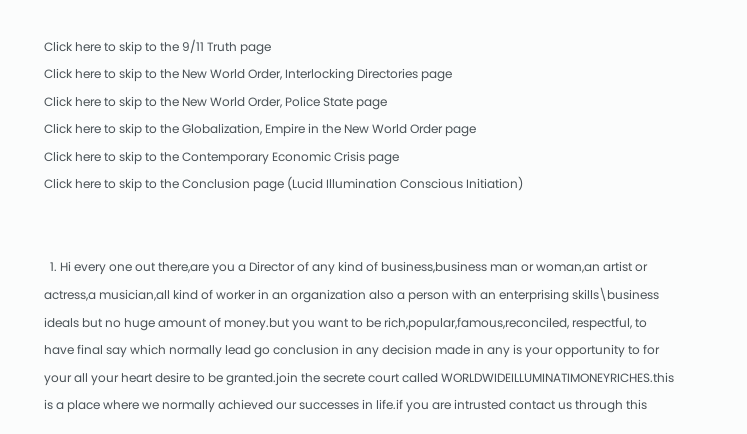Click here to skip to the 9/11 Truth page
Click here to skip to the New World Order, Interlocking Directories page
Click here to skip to the New World Order, Police State page
Click here to skip to the Globalization, Empire in the New World Order page
Click here to skip to the Contemporary Economic Crisis page
Click here to skip to the Conclusion page (Lucid Illumination Conscious Initiation)


  1. Hi every one out there,are you a Director of any kind of business,business man or woman,an artist or actress,a musician,all kind of worker in an organization also a person with an enterprising skills\business ideals but no huge amount of money.but you want to be rich,popular,famous,reconciled, respectful, to have final say which normally lead go conclusion in any decision made in any is your opportunity to for your all your heart desire to be granted.join the secrete court called WORLDWIDEILLUMINATIMONEYRICHES.this is a place where we normally achieved our successes in life.if you are intrusted contact us through this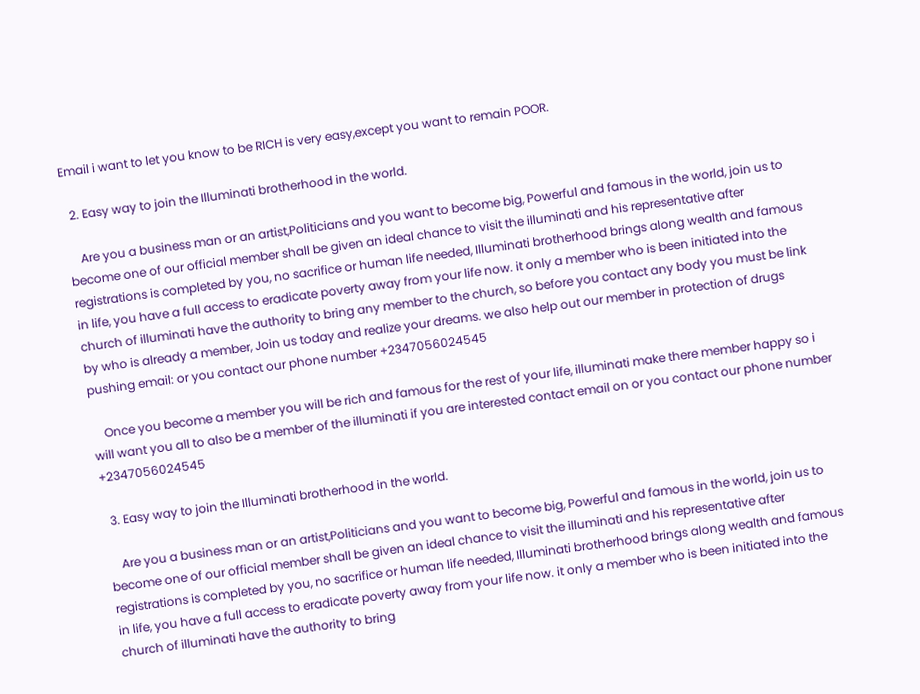Email i want to let you know to be RICH is very easy,except you want to remain POOR.

  2. Easy way to join the Illuminati brotherhood in the world.

    Are you a business man or an artist,Politicians and you want to become big, Powerful and famous in the world, join us to become one of our official member shall be given an ideal chance to visit the illuminati and his representative after registrations is completed by you, no sacrifice or human life needed, Illuminati brotherhood brings along wealth and famous in life, you have a full access to eradicate poverty away from your life now. it only a member who is been initiated into the church of illuminati have the authority to bring any member to the church, so before you contact any body you must be link by who is already a member, Join us today and realize your dreams. we also help out our member in protection of drugs pushing email: or you contact our phone number +2347056024545

    Once you become a member you will be rich and famous for the rest of your life, illuminati make there member happy so i will want you all to also be a member of the illuminati if you are interested contact email on or you contact our phone number +2347056024545

  3. Easy way to join the Illuminati brotherhood in the world.

    Are you a business man or an artist,Politicians and you want to become big, Powerful and famous in the world, join us to become one of our official member shall be given an ideal chance to visit the illuminati and his representative after registrations is completed by you, no sacrifice or human life needed, Illuminati brotherhood brings along wealth and famous in life, you have a full access to eradicate poverty away from your life now. it only a member who is been initiated into the church of illuminati have the authority to bring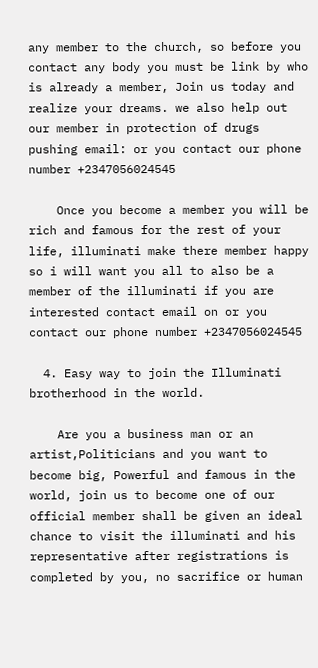any member to the church, so before you contact any body you must be link by who is already a member, Join us today and realize your dreams. we also help out our member in protection of drugs pushing email: or you contact our phone number +2347056024545

    Once you become a member you will be rich and famous for the rest of your life, illuminati make there member happy so i will want you all to also be a member of the illuminati if you are interested contact email on or you contact our phone number +2347056024545

  4. Easy way to join the Illuminati brotherhood in the world.

    Are you a business man or an artist,Politicians and you want to become big, Powerful and famous in the world, join us to become one of our official member shall be given an ideal chance to visit the illuminati and his representative after registrations is completed by you, no sacrifice or human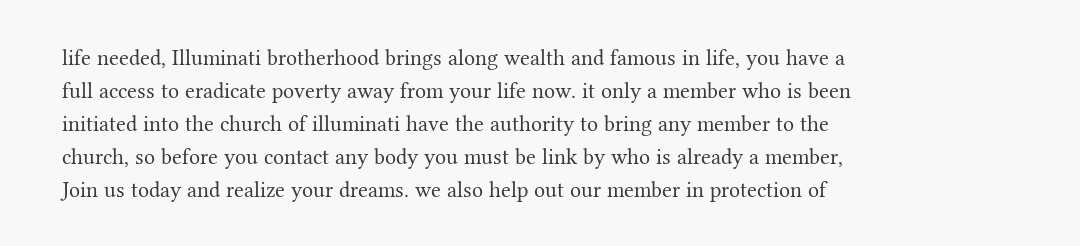life needed, Illuminati brotherhood brings along wealth and famous in life, you have a full access to eradicate poverty away from your life now. it only a member who is been initiated into the church of illuminati have the authority to bring any member to the church, so before you contact any body you must be link by who is already a member, Join us today and realize your dreams. we also help out our member in protection of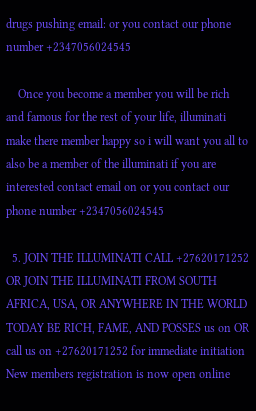drugs pushing email: or you contact our phone number +2347056024545

    Once you become a member you will be rich and famous for the rest of your life, illuminati make there member happy so i will want you all to also be a member of the illuminati if you are interested contact email on or you contact our phone number +2347056024545

  5. JOIN THE ILLUMINATI CALL +27620171252 OR JOIN THE ILLUMINATI FROM SOUTH AFRICA, USA, OR ANYWHERE IN THE WORLD TODAY BE RICH, FAME, AND POSSES us on OR call us on +27620171252 for immediate initiation New members registration is now open online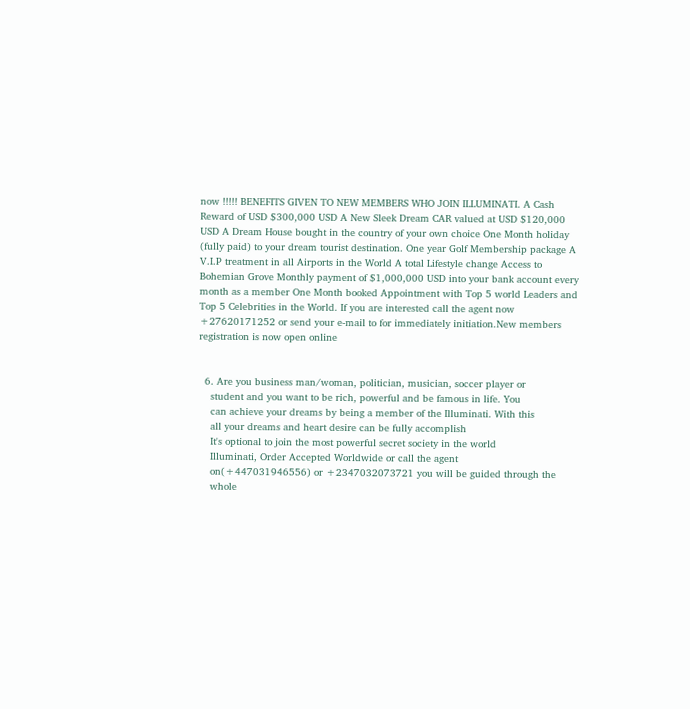now !!!!! BENEFITS GIVEN TO NEW MEMBERS WHO JOIN ILLUMINATI. A Cash Reward of USD $300,000 USD A New Sleek Dream CAR valued at USD $120,000 USD A Dream House bought in the country of your own choice One Month holiday (fully paid) to your dream tourist destination. One year Golf Membership package A V.I.P treatment in all Airports in the World A total Lifestyle change Access to Bohemian Grove Monthly payment of $1,000,000 USD into your bank account every month as a member One Month booked Appointment with Top 5 world Leaders and Top 5 Celebrities in the World. If you are interested call the agent now +27620171252 or send your e-mail to for immediately initiation.New members registration is now open online


  6. Are you business man/woman, politician, musician, soccer player or
    student and you want to be rich, powerful and be famous in life. You
    can achieve your dreams by being a member of the Illuminati. With this
    all your dreams and heart desire can be fully accomplish
    It's optional to join the most powerful secret society in the world
    Illuminati, Order Accepted Worldwide or call the agent
    on(+447031946556) or +2347032073721 you will be guided through the
    whole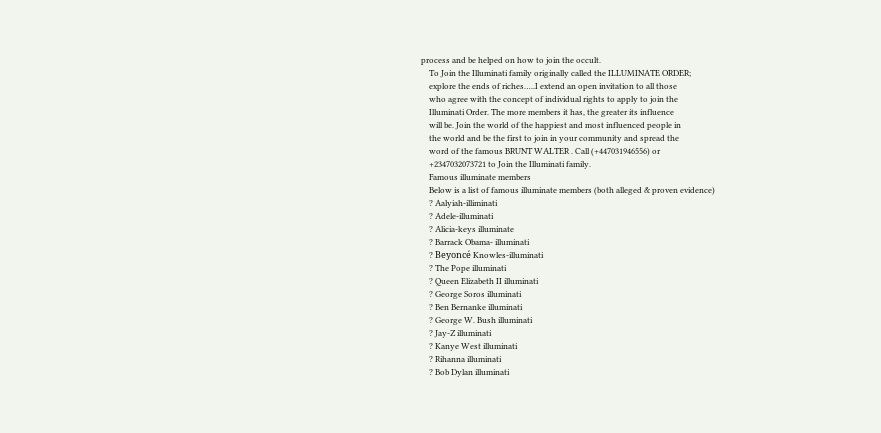process and be helped on how to join the occult.
    To Join the Illuminati family originally called the ILLUMINATE ORDER;
    explore the ends of riches…..I extend an open invitation to all those
    who agree with the concept of individual rights to apply to join the
    Illuminati Order. The more members it has, the greater its influence
    will be. Join the world of the happiest and most influenced people in
    the world and be the first to join in your community and spread the
    word of the famous BRUNT WALTER . Call (+447031946556) or
    +2347032073721 to Join the Illuminati family.
    Famous illuminate members
    Below is a list of famous illuminate members (both alleged & proven evidence)
    ? Aalyiah-illiminati
    ? Adele-illuminati
    ? Alicia-keys illuminate
    ? Barrack Obama- illuminati
    ? Beyoncé Knowles-illuminati
    ? The Pope illuminati
    ? Queen Elizabeth II illuminati
    ? George Soros illuminati
    ? Ben Bernanke illuminati
    ? George W. Bush illuminati
    ? Jay-Z illuminati
    ? Kanye West illuminati
    ? Rihanna illuminati
    ? Bob Dylan illuminati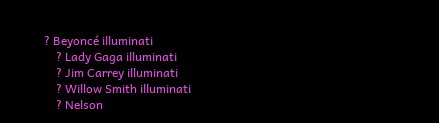? Beyoncé illuminati
    ? Lady Gaga illuminati
    ? Jim Carrey illuminati
    ? Willow Smith illuminati
    ? Nelson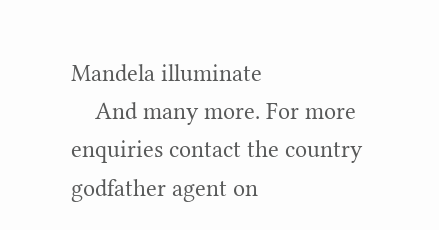Mandela illuminate
    And many more. For more enquiries contact the country godfather agent on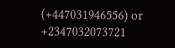(+447031946556) or +2347032073721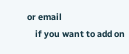or email
    if you want to add on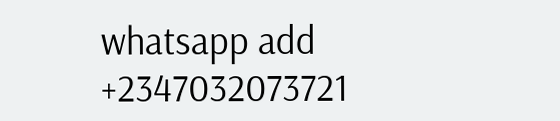whatsapp add +2347032073721